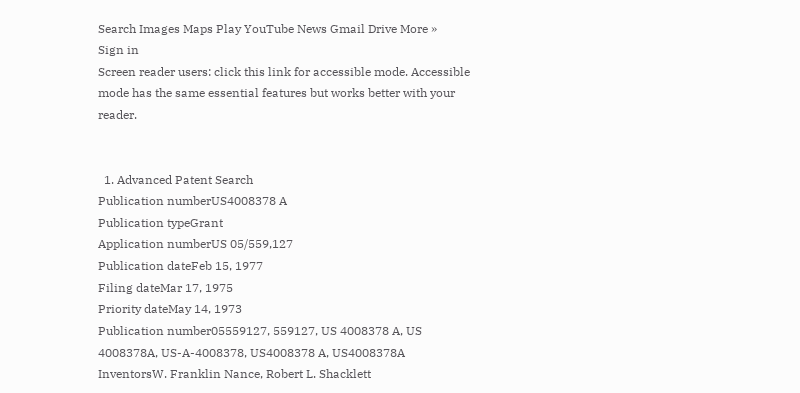Search Images Maps Play YouTube News Gmail Drive More »
Sign in
Screen reader users: click this link for accessible mode. Accessible mode has the same essential features but works better with your reader.


  1. Advanced Patent Search
Publication numberUS4008378 A
Publication typeGrant
Application numberUS 05/559,127
Publication dateFeb 15, 1977
Filing dateMar 17, 1975
Priority dateMay 14, 1973
Publication number05559127, 559127, US 4008378 A, US 4008378A, US-A-4008378, US4008378 A, US4008378A
InventorsW. Franklin Nance, Robert L. Shacklett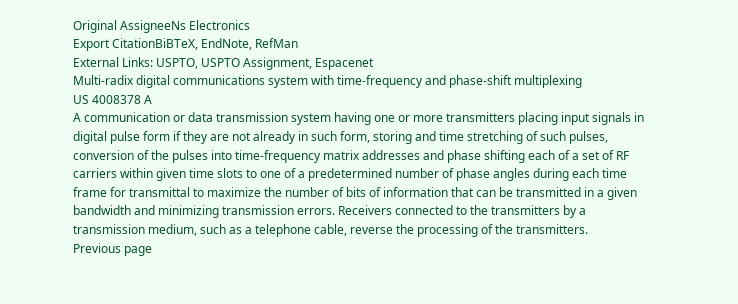Original AssigneeNs Electronics
Export CitationBiBTeX, EndNote, RefMan
External Links: USPTO, USPTO Assignment, Espacenet
Multi-radix digital communications system with time-frequency and phase-shift multiplexing
US 4008378 A
A communication or data transmission system having one or more transmitters placing input signals in digital pulse form if they are not already in such form, storing and time stretching of such pulses, conversion of the pulses into time-frequency matrix addresses and phase shifting each of a set of RF carriers within given time slots to one of a predetermined number of phase angles during each time frame for transmittal to maximize the number of bits of information that can be transmitted in a given bandwidth and minimizing transmission errors. Receivers connected to the transmitters by a transmission medium, such as a telephone cable, reverse the processing of the transmitters.
Previous page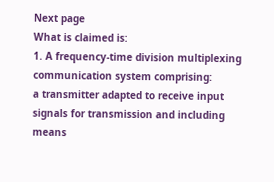Next page
What is claimed is:
1. A frequency-time division multiplexing communication system comprising:
a transmitter adapted to receive input signals for transmission and including means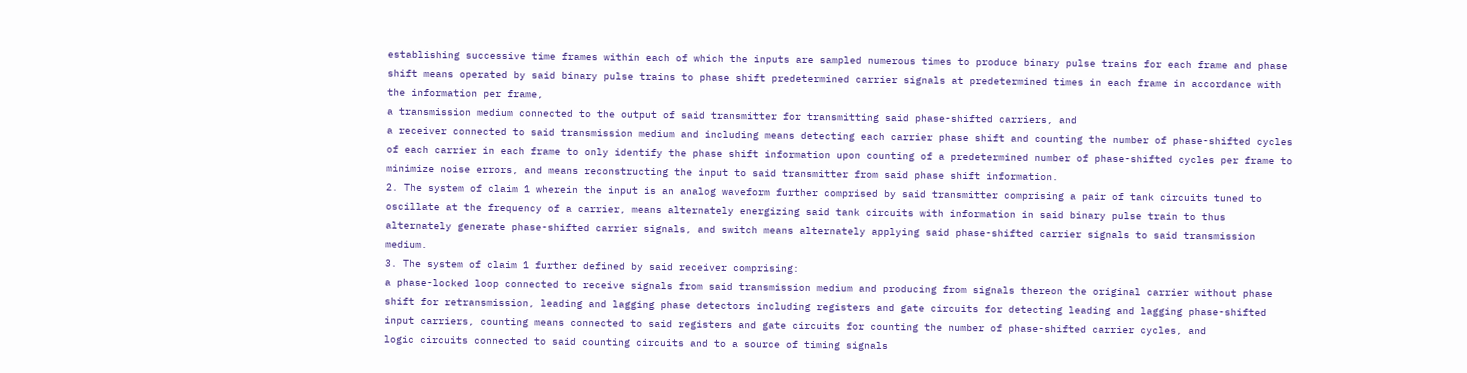establishing successive time frames within each of which the inputs are sampled numerous times to produce binary pulse trains for each frame and phase shift means operated by said binary pulse trains to phase shift predetermined carrier signals at predetermined times in each frame in accordance with the information per frame,
a transmission medium connected to the output of said transmitter for transmitting said phase-shifted carriers, and
a receiver connected to said transmission medium and including means detecting each carrier phase shift and counting the number of phase-shifted cycles of each carrier in each frame to only identify the phase shift information upon counting of a predetermined number of phase-shifted cycles per frame to minimize noise errors, and means reconstructing the input to said transmitter from said phase shift information.
2. The system of claim 1 wherein the input is an analog waveform further comprised by said transmitter comprising a pair of tank circuits tuned to oscillate at the frequency of a carrier, means alternately energizing said tank circuits with information in said binary pulse train to thus alternately generate phase-shifted carrier signals, and switch means alternately applying said phase-shifted carrier signals to said transmission medium.
3. The system of claim 1 further defined by said receiver comprising:
a phase-locked loop connected to receive signals from said transmission medium and producing from signals thereon the original carrier without phase shift for retransmission, leading and lagging phase detectors including registers and gate circuits for detecting leading and lagging phase-shifted input carriers, counting means connected to said registers and gate circuits for counting the number of phase-shifted carrier cycles, and
logic circuits connected to said counting circuits and to a source of timing signals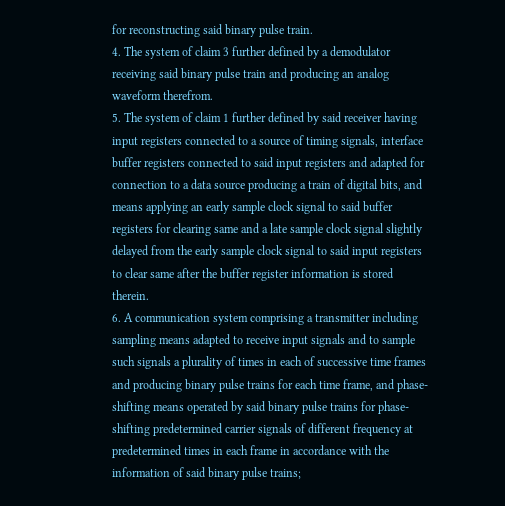for reconstructing said binary pulse train.
4. The system of claim 3 further defined by a demodulator receiving said binary pulse train and producing an analog waveform therefrom.
5. The system of claim 1 further defined by said receiver having input registers connected to a source of timing signals, interface buffer registers connected to said input registers and adapted for connection to a data source producing a train of digital bits, and means applying an early sample clock signal to said buffer registers for clearing same and a late sample clock signal slightly delayed from the early sample clock signal to said input registers to clear same after the buffer register information is stored therein.
6. A communication system comprising a transmitter including
sampling means adapted to receive input signals and to sample such signals a plurality of times in each of successive time frames and producing binary pulse trains for each time frame, and phase-shifting means operated by said binary pulse trains for phase-shifting predetermined carrier signals of different frequency at predetermined times in each frame in accordance with the information of said binary pulse trains;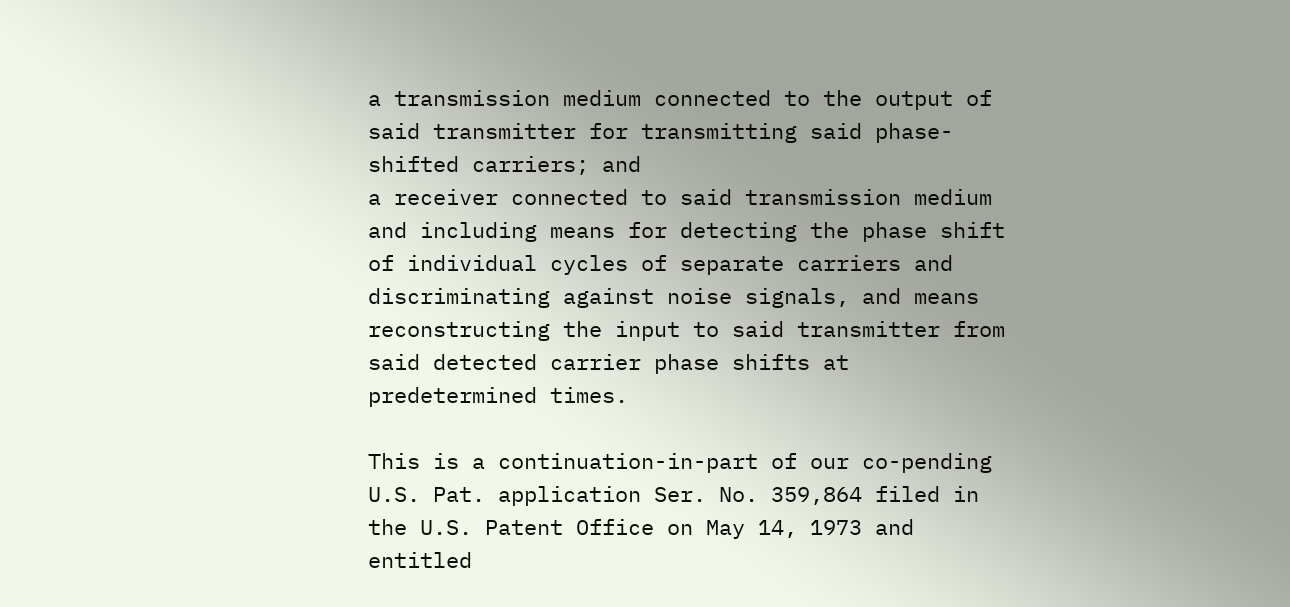a transmission medium connected to the output of said transmitter for transmitting said phase-shifted carriers; and
a receiver connected to said transmission medium and including means for detecting the phase shift of individual cycles of separate carriers and discriminating against noise signals, and means reconstructing the input to said transmitter from said detected carrier phase shifts at predetermined times.

This is a continuation-in-part of our co-pending U.S. Pat. application Ser. No. 359,864 filed in the U.S. Patent Office on May 14, 1973 and entitled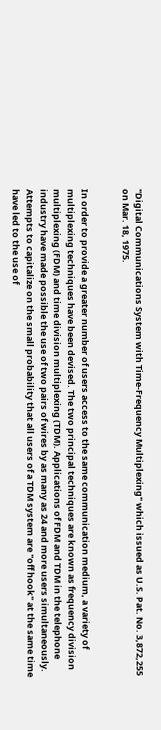"Digital Communications System with Time-Frequency Multiplexing" which issued as U.S. Pat. No. 3,872,255 on Mar. 18, 1975.


In order to provide a greater number of users access to the same communication medium, a variety of multiplexing techniques have been devised. The two principal techniques are known as frequency division multiplexing (FDM) and time division multiplexing (TDM). Applications of FDM and TDM in the telephone industry have made possible the use of two pairs of wires by as many as 24 and more users simultaneously. Attempts to capitalize on the small probability that all users of a TDM system are "off hook" at the same time have led to the use of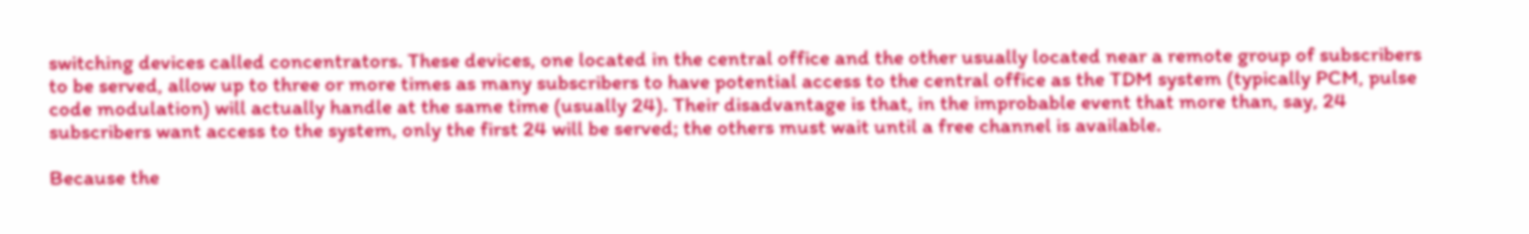switching devices called concentrators. These devices, one located in the central office and the other usually located near a remote group of subscribers to be served, allow up to three or more times as many subscribers to have potential access to the central office as the TDM system (typically PCM, pulse code modulation) will actually handle at the same time (usually 24). Their disadvantage is that, in the improbable event that more than, say, 24 subscribers want access to the system, only the first 24 will be served; the others must wait until a free channel is available.

Because the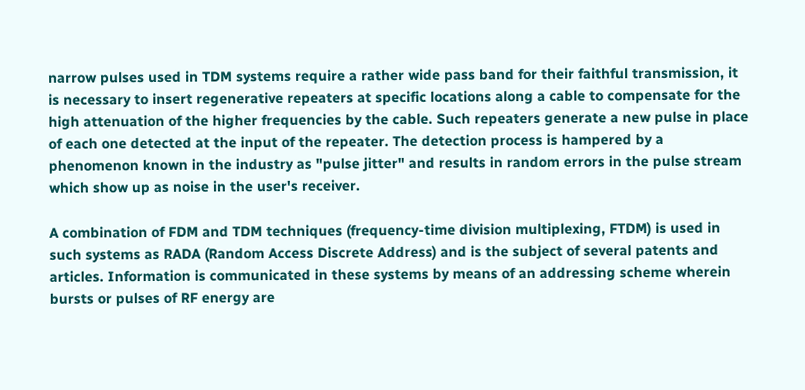narrow pulses used in TDM systems require a rather wide pass band for their faithful transmission, it is necessary to insert regenerative repeaters at specific locations along a cable to compensate for the high attenuation of the higher frequencies by the cable. Such repeaters generate a new pulse in place of each one detected at the input of the repeater. The detection process is hampered by a phenomenon known in the industry as "pulse jitter" and results in random errors in the pulse stream which show up as noise in the user's receiver.

A combination of FDM and TDM techniques (frequency-time division multiplexing, FTDM) is used in such systems as RADA (Random Access Discrete Address) and is the subject of several patents and articles. Information is communicated in these systems by means of an addressing scheme wherein bursts or pulses of RF energy are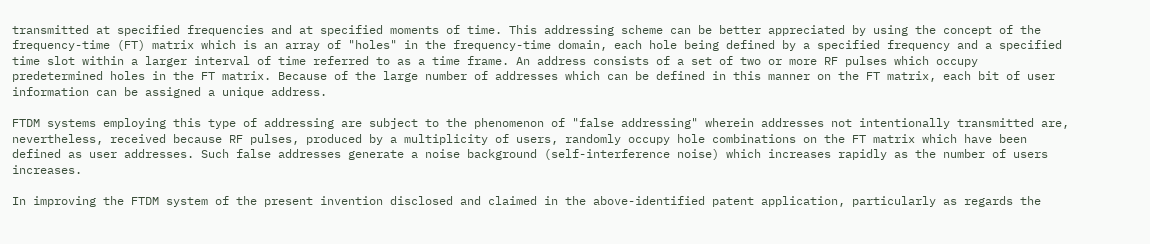transmitted at specified frequencies and at specified moments of time. This addressing scheme can be better appreciated by using the concept of the frequency-time (FT) matrix which is an array of "holes" in the frequency-time domain, each hole being defined by a specified frequency and a specified time slot within a larger interval of time referred to as a time frame. An address consists of a set of two or more RF pulses which occupy predetermined holes in the FT matrix. Because of the large number of addresses which can be defined in this manner on the FT matrix, each bit of user information can be assigned a unique address.

FTDM systems employing this type of addressing are subject to the phenomenon of "false addressing" wherein addresses not intentionally transmitted are, nevertheless, received because RF pulses, produced by a multiplicity of users, randomly occupy hole combinations on the FT matrix which have been defined as user addresses. Such false addresses generate a noise background (self-interference noise) which increases rapidly as the number of users increases.

In improving the FTDM system of the present invention disclosed and claimed in the above-identified patent application, particularly as regards the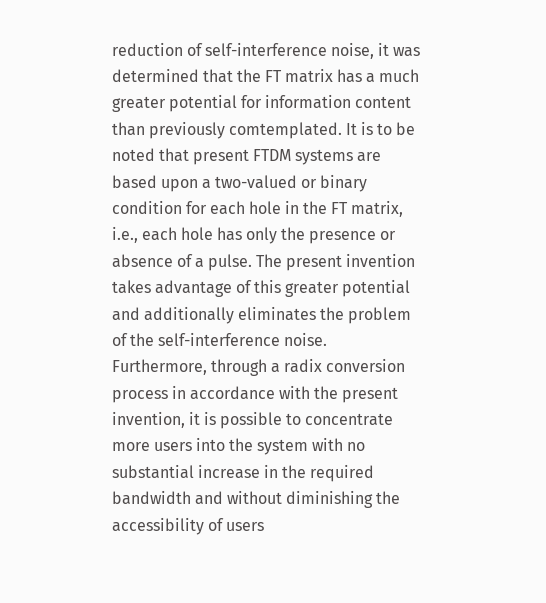reduction of self-interference noise, it was determined that the FT matrix has a much greater potential for information content than previously comtemplated. It is to be noted that present FTDM systems are based upon a two-valued or binary condition for each hole in the FT matrix, i.e., each hole has only the presence or absence of a pulse. The present invention takes advantage of this greater potential and additionally eliminates the problem of the self-interference noise. Furthermore, through a radix conversion process in accordance with the present invention, it is possible to concentrate more users into the system with no substantial increase in the required bandwidth and without diminishing the accessibility of users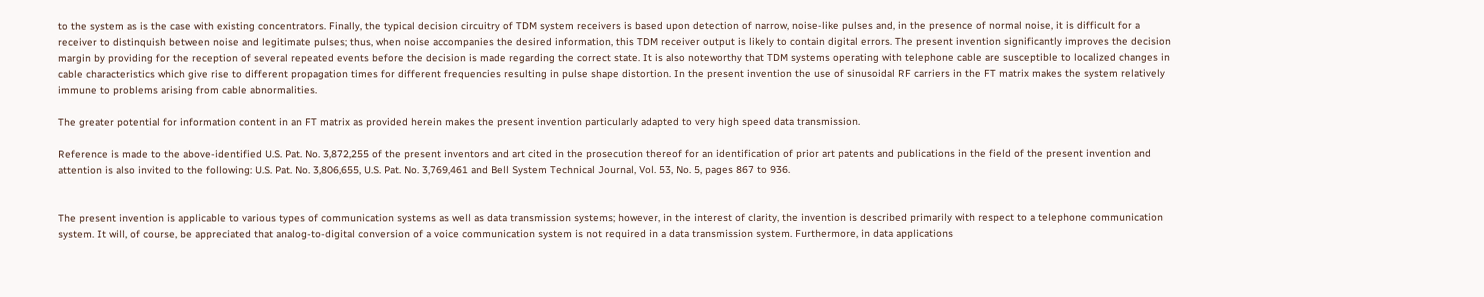to the system as is the case with existing concentrators. Finally, the typical decision circuitry of TDM system receivers is based upon detection of narrow, noise-like pulses and, in the presence of normal noise, it is difficult for a receiver to distinquish between noise and legitimate pulses; thus, when noise accompanies the desired information, this TDM receiver output is likely to contain digital errors. The present invention significantly improves the decision margin by providing for the reception of several repeated events before the decision is made regarding the correct state. It is also noteworthy that TDM systems operating with telephone cable are susceptible to localized changes in cable characteristics which give rise to different propagation times for different frequencies resulting in pulse shape distortion. In the present invention the use of sinusoidal RF carriers in the FT matrix makes the system relatively immune to problems arising from cable abnormalities.

The greater potential for information content in an FT matrix as provided herein makes the present invention particularly adapted to very high speed data transmission.

Reference is made to the above-identified U.S. Pat. No. 3,872,255 of the present inventors and art cited in the prosecution thereof for an identification of prior art patents and publications in the field of the present invention and attention is also invited to the following: U.S. Pat. No. 3,806,655, U.S. Pat. No. 3,769,461 and Bell System Technical Journal, Vol. 53, No. 5, pages 867 to 936.


The present invention is applicable to various types of communication systems as well as data transmission systems; however, in the interest of clarity, the invention is described primarily with respect to a telephone communication system. It will, of course, be appreciated that analog-to-digital conversion of a voice communication system is not required in a data transmission system. Furthermore, in data applications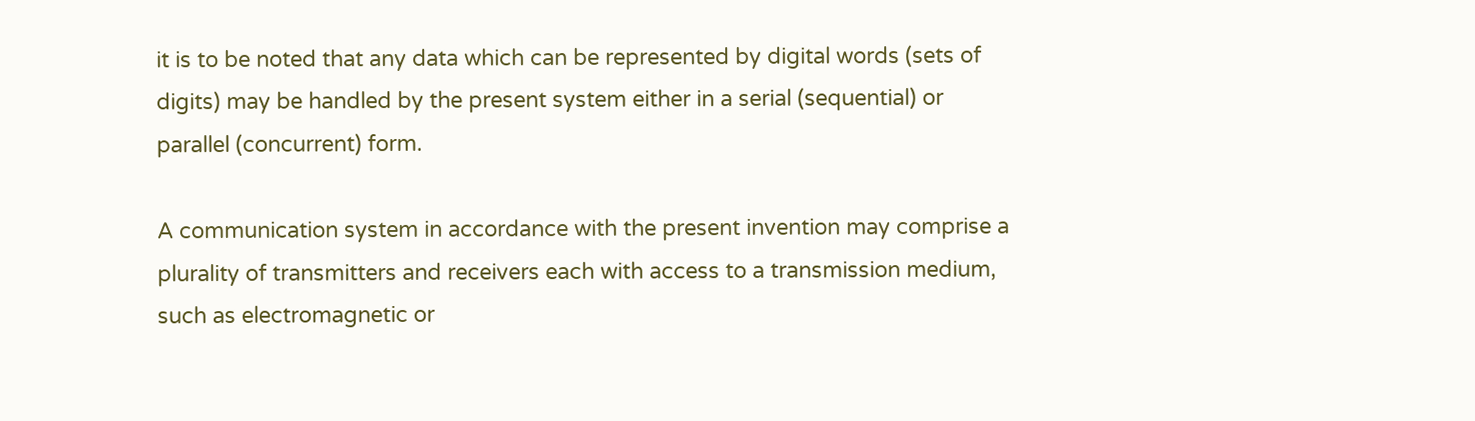it is to be noted that any data which can be represented by digital words (sets of digits) may be handled by the present system either in a serial (sequential) or parallel (concurrent) form.

A communication system in accordance with the present invention may comprise a plurality of transmitters and receivers each with access to a transmission medium, such as electromagnetic or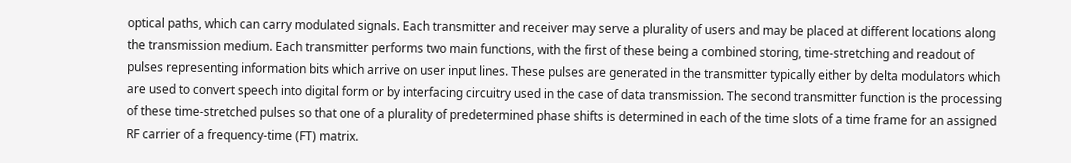optical paths, which can carry modulated signals. Each transmitter and receiver may serve a plurality of users and may be placed at different locations along the transmission medium. Each transmitter performs two main functions, with the first of these being a combined storing, time-stretching and readout of pulses representing information bits which arrive on user input lines. These pulses are generated in the transmitter typically either by delta modulators which are used to convert speech into digital form or by interfacing circuitry used in the case of data transmission. The second transmitter function is the processing of these time-stretched pulses so that one of a plurality of predetermined phase shifts is determined in each of the time slots of a time frame for an assigned RF carrier of a frequency-time (FT) matrix.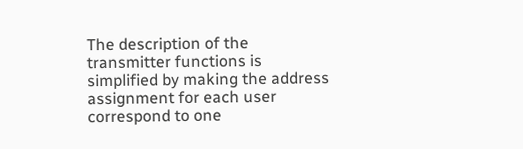The description of the transmitter functions is simplified by making the address assignment for each user correspond to one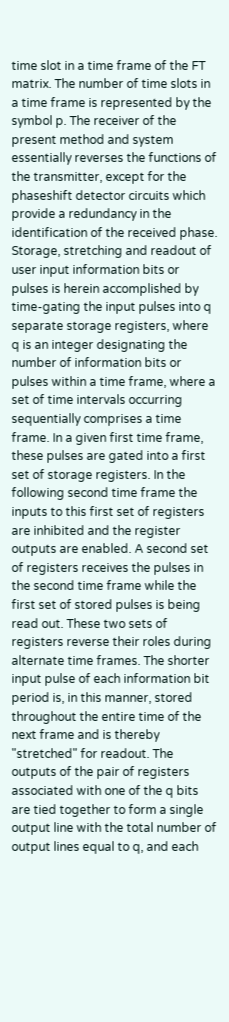time slot in a time frame of the FT matrix. The number of time slots in a time frame is represented by the symbol p. The receiver of the present method and system essentially reverses the functions of the transmitter, except for the phaseshift detector circuits which provide a redundancy in the identification of the received phase. Storage, stretching and readout of user input information bits or pulses is herein accomplished by time-gating the input pulses into q separate storage registers, where q is an integer designating the number of information bits or pulses within a time frame, where a set of time intervals occurring sequentially comprises a time frame. In a given first time frame, these pulses are gated into a first set of storage registers. In the following second time frame the inputs to this first set of registers are inhibited and the register outputs are enabled. A second set of registers receives the pulses in the second time frame while the first set of stored pulses is being read out. These two sets of registers reverse their roles during alternate time frames. The shorter input pulse of each information bit period is, in this manner, stored throughout the entire time of the next frame and is thereby "stretched" for readout. The outputs of the pair of registers associated with one of the q bits are tied together to form a single output line with the total number of output lines equal to q, and each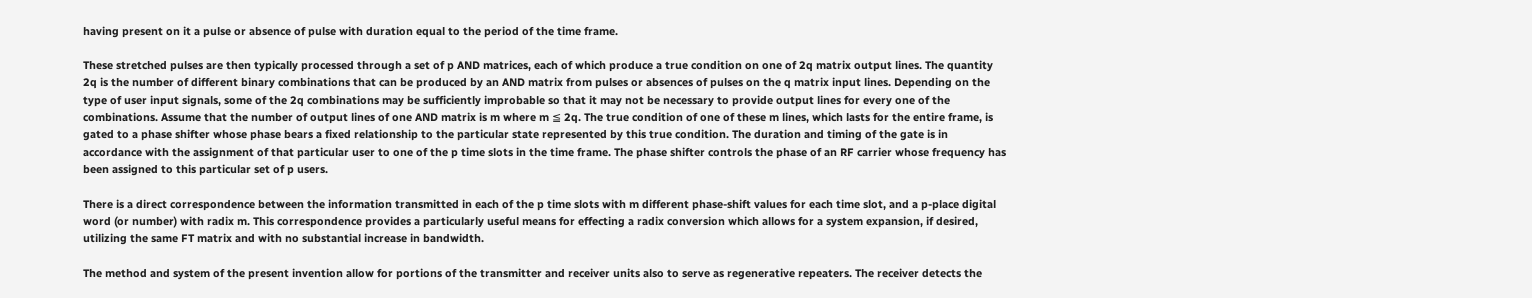having present on it a pulse or absence of pulse with duration equal to the period of the time frame.

These stretched pulses are then typically processed through a set of p AND matrices, each of which produce a true condition on one of 2q matrix output lines. The quantity 2q is the number of different binary combinations that can be produced by an AND matrix from pulses or absences of pulses on the q matrix input lines. Depending on the type of user input signals, some of the 2q combinations may be sufficiently improbable so that it may not be necessary to provide output lines for every one of the combinations. Assume that the number of output lines of one AND matrix is m where m ≦ 2q. The true condition of one of these m lines, which lasts for the entire frame, is gated to a phase shifter whose phase bears a fixed relationship to the particular state represented by this true condition. The duration and timing of the gate is in accordance with the assignment of that particular user to one of the p time slots in the time frame. The phase shifter controls the phase of an RF carrier whose frequency has been assigned to this particular set of p users.

There is a direct correspondence between the information transmitted in each of the p time slots with m different phase-shift values for each time slot, and a p-place digital word (or number) with radix m. This correspondence provides a particularly useful means for effecting a radix conversion which allows for a system expansion, if desired, utilizing the same FT matrix and with no substantial increase in bandwidth.

The method and system of the present invention allow for portions of the transmitter and receiver units also to serve as regenerative repeaters. The receiver detects the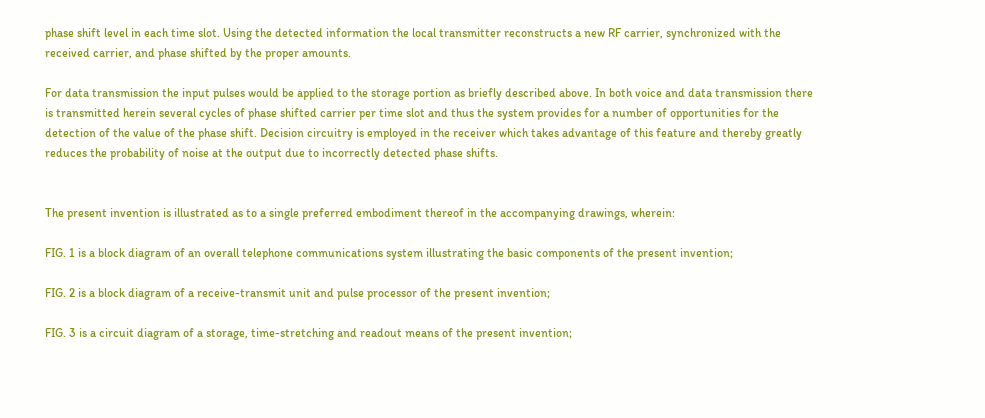phase shift level in each time slot. Using the detected information the local transmitter reconstructs a new RF carrier, synchronized with the received carrier, and phase shifted by the proper amounts.

For data transmission the input pulses would be applied to the storage portion as briefly described above. In both voice and data transmission there is transmitted herein several cycles of phase shifted carrier per time slot and thus the system provides for a number of opportunities for the detection of the value of the phase shift. Decision circuitry is employed in the receiver which takes advantage of this feature and thereby greatly reduces the probability of noise at the output due to incorrectly detected phase shifts.


The present invention is illustrated as to a single preferred embodiment thereof in the accompanying drawings, wherein:

FIG. 1 is a block diagram of an overall telephone communications system illustrating the basic components of the present invention;

FIG. 2 is a block diagram of a receive-transmit unit and pulse processor of the present invention;

FIG. 3 is a circuit diagram of a storage, time-stretching and readout means of the present invention;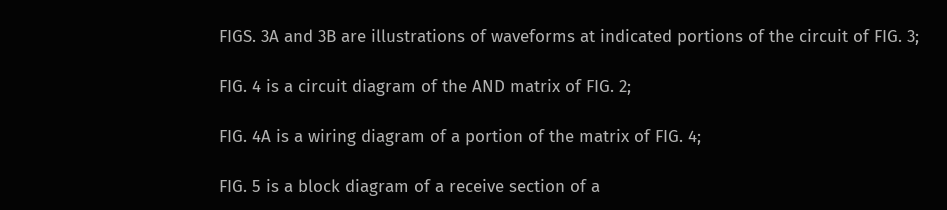FIGS. 3A and 3B are illustrations of waveforms at indicated portions of the circuit of FIG. 3;

FIG. 4 is a circuit diagram of the AND matrix of FIG. 2;

FIG. 4A is a wiring diagram of a portion of the matrix of FIG. 4;

FIG. 5 is a block diagram of a receive section of a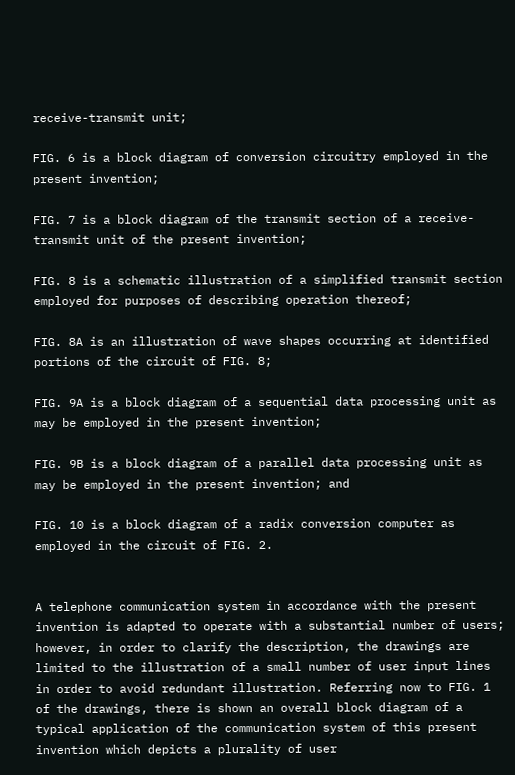receive-transmit unit;

FIG. 6 is a block diagram of conversion circuitry employed in the present invention;

FIG. 7 is a block diagram of the transmit section of a receive-transmit unit of the present invention;

FIG. 8 is a schematic illustration of a simplified transmit section employed for purposes of describing operation thereof;

FIG. 8A is an illustration of wave shapes occurring at identified portions of the circuit of FIG. 8;

FIG. 9A is a block diagram of a sequential data processing unit as may be employed in the present invention;

FIG. 9B is a block diagram of a parallel data processing unit as may be employed in the present invention; and

FIG. 10 is a block diagram of a radix conversion computer as employed in the circuit of FIG. 2.


A telephone communication system in accordance with the present invention is adapted to operate with a substantial number of users; however, in order to clarify the description, the drawings are limited to the illustration of a small number of user input lines in order to avoid redundant illustration. Referring now to FIG. 1 of the drawings, there is shown an overall block diagram of a typical application of the communication system of this present invention which depicts a plurality of user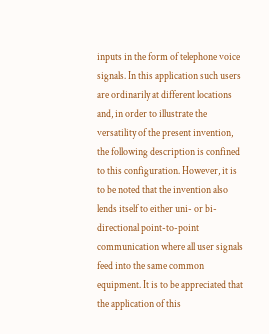inputs in the form of telephone voice signals. In this application such users are ordinarily at different locations and, in order to illustrate the versatility of the present invention, the following description is confined to this configuration. However, it is to be noted that the invention also lends itself to either uni- or bi-directional point-to-point communication where all user signals feed into the same common equipment. It is to be appreciated that the application of this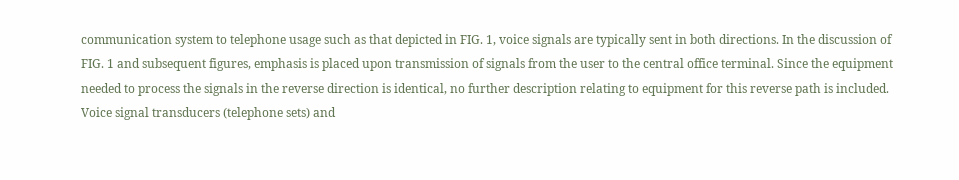communication system to telephone usage such as that depicted in FIG. 1, voice signals are typically sent in both directions. In the discussion of FIG. 1 and subsequent figures, emphasis is placed upon transmission of signals from the user to the central office terminal. Since the equipment needed to process the signals in the reverse direction is identical, no further description relating to equipment for this reverse path is included. Voice signal transducers (telephone sets) and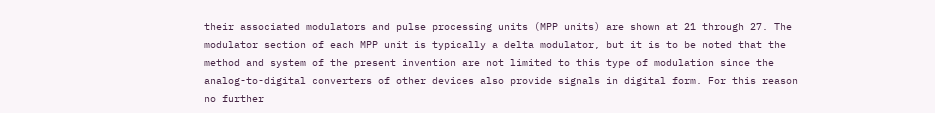their associated modulators and pulse processing units (MPP units) are shown at 21 through 27. The modulator section of each MPP unit is typically a delta modulator, but it is to be noted that the method and system of the present invention are not limited to this type of modulation since the analog-to-digital converters of other devices also provide signals in digital form. For this reason no further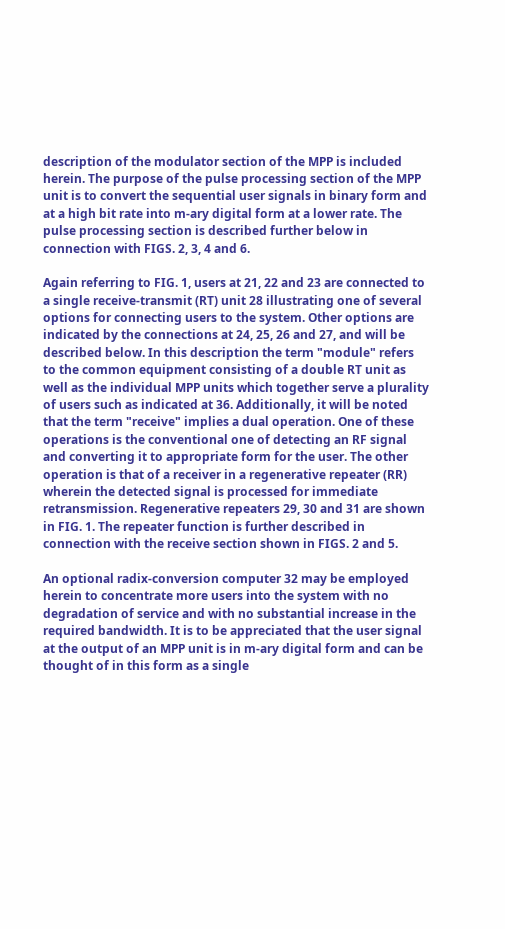description of the modulator section of the MPP is included herein. The purpose of the pulse processing section of the MPP unit is to convert the sequential user signals in binary form and at a high bit rate into m-ary digital form at a lower rate. The pulse processing section is described further below in connection with FIGS. 2, 3, 4 and 6.

Again referring to FIG. 1, users at 21, 22 and 23 are connected to a single receive-transmit (RT) unit 28 illustrating one of several options for connecting users to the system. Other options are indicated by the connections at 24, 25, 26 and 27, and will be described below. In this description the term "module" refers to the common equipment consisting of a double RT unit as well as the individual MPP units which together serve a plurality of users such as indicated at 36. Additionally, it will be noted that the term "receive" implies a dual operation. One of these operations is the conventional one of detecting an RF signal and converting it to appropriate form for the user. The other operation is that of a receiver in a regenerative repeater (RR) wherein the detected signal is processed for immediate retransmission. Regenerative repeaters 29, 30 and 31 are shown in FIG. 1. The repeater function is further described in connection with the receive section shown in FIGS. 2 and 5.

An optional radix-conversion computer 32 may be employed herein to concentrate more users into the system with no degradation of service and with no substantial increase in the required bandwidth. It is to be appreciated that the user signal at the output of an MPP unit is in m-ary digital form and can be thought of in this form as a single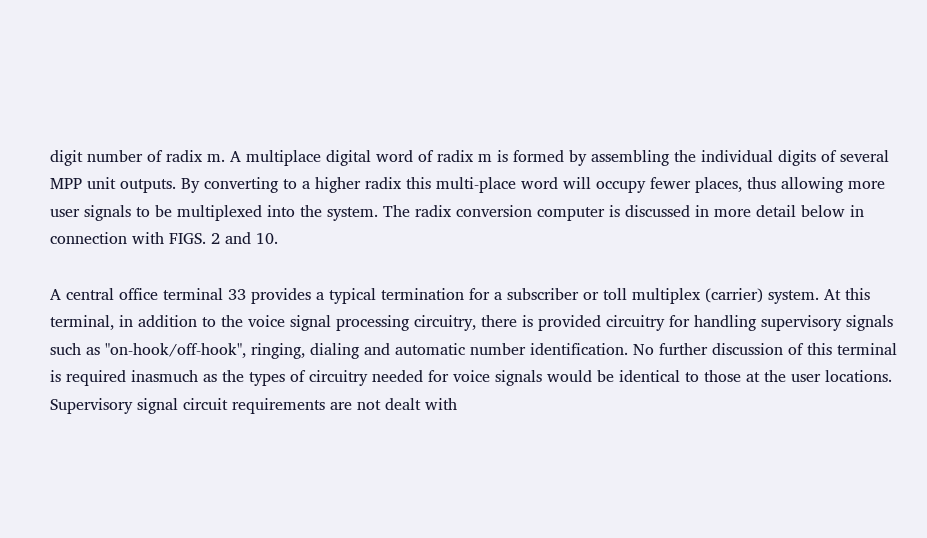digit number of radix m. A multiplace digital word of radix m is formed by assembling the individual digits of several MPP unit outputs. By converting to a higher radix this multi-place word will occupy fewer places, thus allowing more user signals to be multiplexed into the system. The radix conversion computer is discussed in more detail below in connection with FIGS. 2 and 10.

A central office terminal 33 provides a typical termination for a subscriber or toll multiplex (carrier) system. At this terminal, in addition to the voice signal processing circuitry, there is provided circuitry for handling supervisory signals such as "on-hook/off-hook", ringing, dialing and automatic number identification. No further discussion of this terminal is required inasmuch as the types of circuitry needed for voice signals would be identical to those at the user locations. Supervisory signal circuit requirements are not dealt with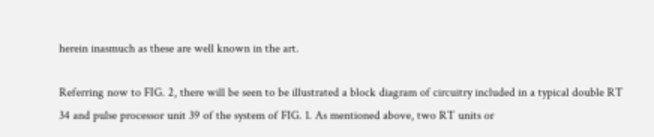herein inasmuch as these are well known in the art.

Referring now to FIG. 2, there will be seen to be illustrated a block diagram of circuitry included in a typical double RT 34 and pulse processor unit 39 of the system of FIG. 1. As mentioned above, two RT units or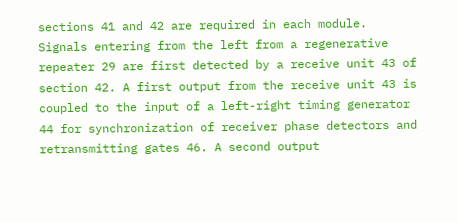sections 41 and 42 are required in each module. Signals entering from the left from a regenerative repeater 29 are first detected by a receive unit 43 of section 42. A first output from the receive unit 43 is coupled to the input of a left-right timing generator 44 for synchronization of receiver phase detectors and retransmitting gates 46. A second output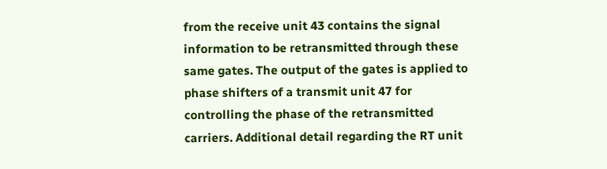from the receive unit 43 contains the signal information to be retransmitted through these same gates. The output of the gates is applied to phase shifters of a transmit unit 47 for controlling the phase of the retransmitted carriers. Additional detail regarding the RT unit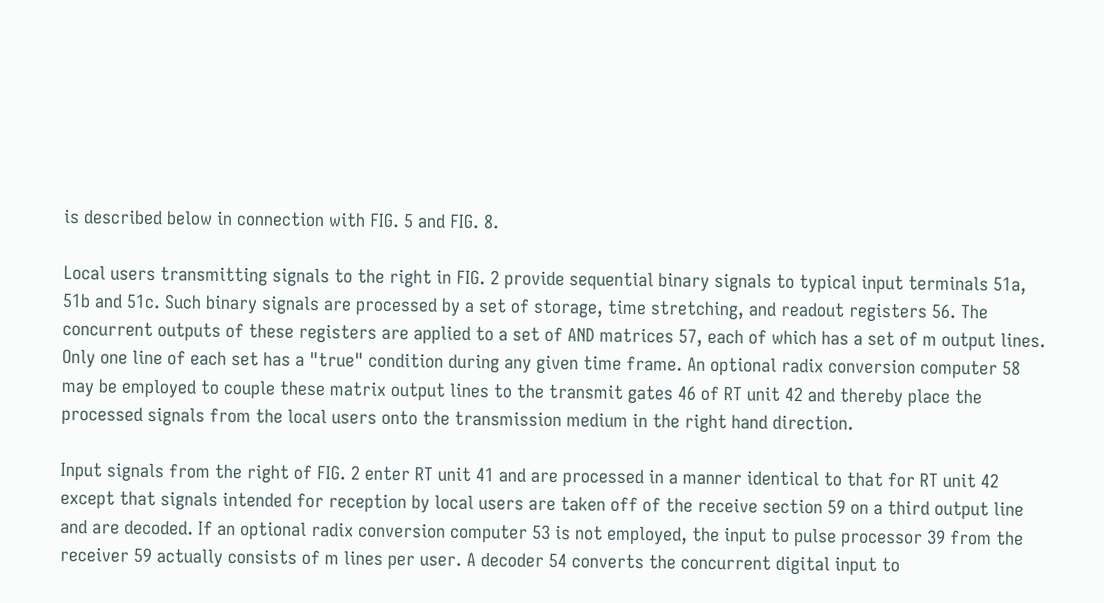is described below in connection with FIG. 5 and FIG. 8.

Local users transmitting signals to the right in FIG. 2 provide sequential binary signals to typical input terminals 51a, 51b and 51c. Such binary signals are processed by a set of storage, time stretching, and readout registers 56. The concurrent outputs of these registers are applied to a set of AND matrices 57, each of which has a set of m output lines. Only one line of each set has a "true" condition during any given time frame. An optional radix conversion computer 58 may be employed to couple these matrix output lines to the transmit gates 46 of RT unit 42 and thereby place the processed signals from the local users onto the transmission medium in the right hand direction.

Input signals from the right of FIG. 2 enter RT unit 41 and are processed in a manner identical to that for RT unit 42 except that signals intended for reception by local users are taken off of the receive section 59 on a third output line and are decoded. If an optional radix conversion computer 53 is not employed, the input to pulse processor 39 from the receiver 59 actually consists of m lines per user. A decoder 54 converts the concurrent digital input to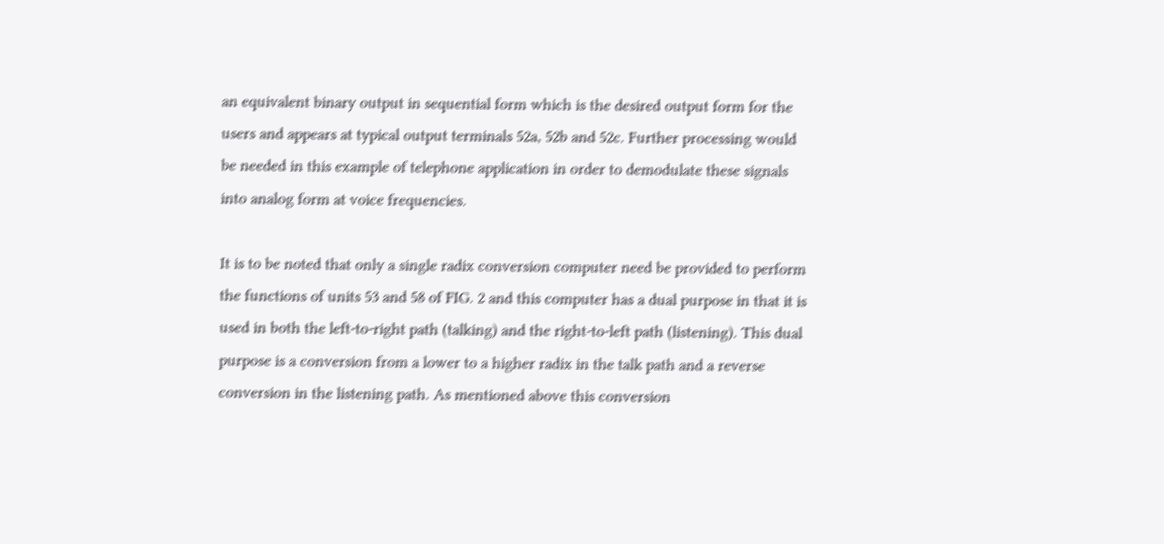an equivalent binary output in sequential form which is the desired output form for the users and appears at typical output terminals 52a, 52b and 52c. Further processing would be needed in this example of telephone application in order to demodulate these signals into analog form at voice frequencies.

It is to be noted that only a single radix conversion computer need be provided to perform the functions of units 53 and 58 of FIG. 2 and this computer has a dual purpose in that it is used in both the left-to-right path (talking) and the right-to-left path (listening). This dual purpose is a conversion from a lower to a higher radix in the talk path and a reverse conversion in the listening path. As mentioned above this conversion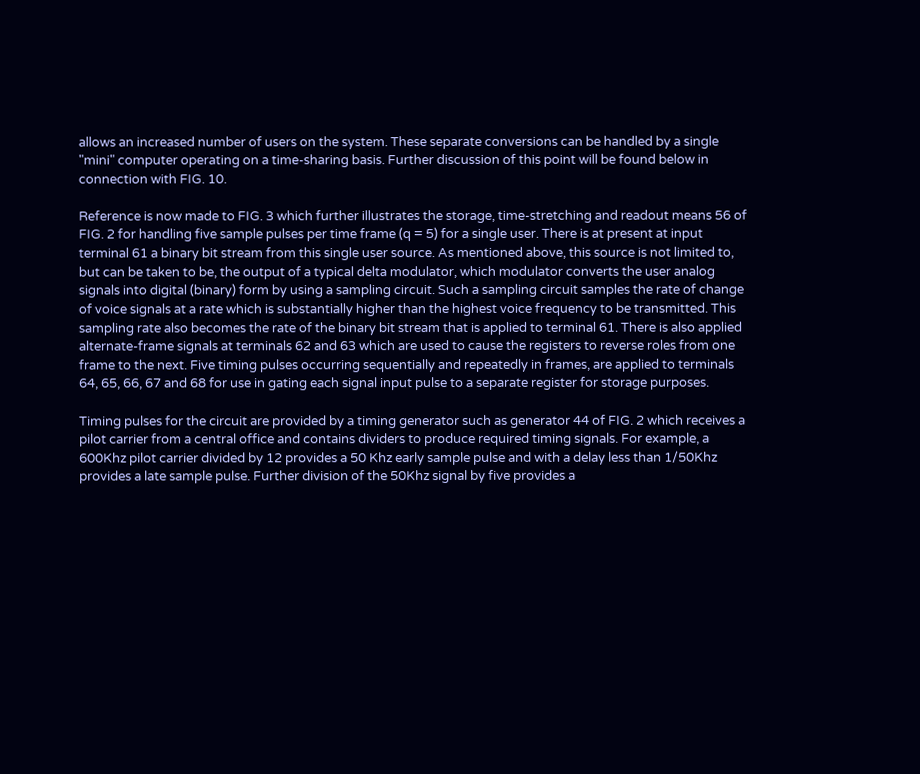allows an increased number of users on the system. These separate conversions can be handled by a single "mini" computer operating on a time-sharing basis. Further discussion of this point will be found below in connection with FIG. 10.

Reference is now made to FIG. 3 which further illustrates the storage, time-stretching and readout means 56 of FIG. 2 for handling five sample pulses per time frame (q = 5) for a single user. There is at present at input terminal 61 a binary bit stream from this single user source. As mentioned above, this source is not limited to, but can be taken to be, the output of a typical delta modulator, which modulator converts the user analog signals into digital (binary) form by using a sampling circuit. Such a sampling circuit samples the rate of change of voice signals at a rate which is substantially higher than the highest voice frequency to be transmitted. This sampling rate also becomes the rate of the binary bit stream that is applied to terminal 61. There is also applied alternate-frame signals at terminals 62 and 63 which are used to cause the registers to reverse roles from one frame to the next. Five timing pulses occurring sequentially and repeatedly in frames, are applied to terminals 64, 65, 66, 67 and 68 for use in gating each signal input pulse to a separate register for storage purposes.

Timing pulses for the circuit are provided by a timing generator such as generator 44 of FIG. 2 which receives a pilot carrier from a central office and contains dividers to produce required timing signals. For example, a 600Khz pilot carrier divided by 12 provides a 50 Khz early sample pulse and with a delay less than 1/50Khz provides a late sample pulse. Further division of the 50Khz signal by five provides a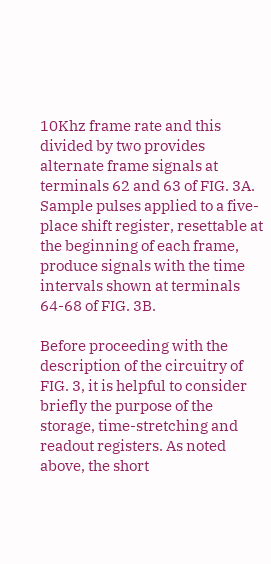10Khz frame rate and this divided by two provides alternate frame signals at terminals 62 and 63 of FIG. 3A. Sample pulses applied to a five-place shift register, resettable at the beginning of each frame, produce signals with the time intervals shown at terminals 64-68 of FIG. 3B.

Before proceeding with the description of the circuitry of FIG. 3, it is helpful to consider briefly the purpose of the storage, time-stretching and readout registers. As noted above, the short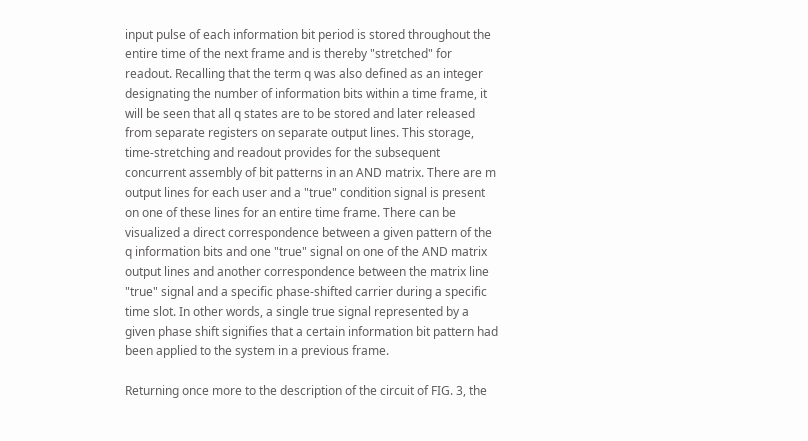input pulse of each information bit period is stored throughout the entire time of the next frame and is thereby "stretched" for readout. Recalling that the term q was also defined as an integer designating the number of information bits within a time frame, it will be seen that all q states are to be stored and later released from separate registers on separate output lines. This storage, time-stretching and readout provides for the subsequent concurrent assembly of bit patterns in an AND matrix. There are m output lines for each user and a "true" condition signal is present on one of these lines for an entire time frame. There can be visualized a direct correspondence between a given pattern of the q information bits and one "true" signal on one of the AND matrix output lines and another correspondence between the matrix line "true" signal and a specific phase-shifted carrier during a specific time slot. In other words, a single true signal represented by a given phase shift signifies that a certain information bit pattern had been applied to the system in a previous frame.

Returning once more to the description of the circuit of FIG. 3, the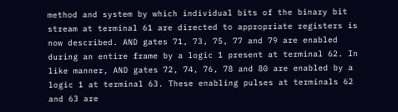method and system by which individual bits of the binary bit stream at terminal 61 are directed to appropriate registers is now described. AND gates 71, 73, 75, 77 and 79 are enabled during an entire frame by a logic 1 present at terminal 62. In like manner, AND gates 72, 74, 76, 78 and 80 are enabled by a logic 1 at terminal 63. These enabling pulses at terminals 62 and 63 are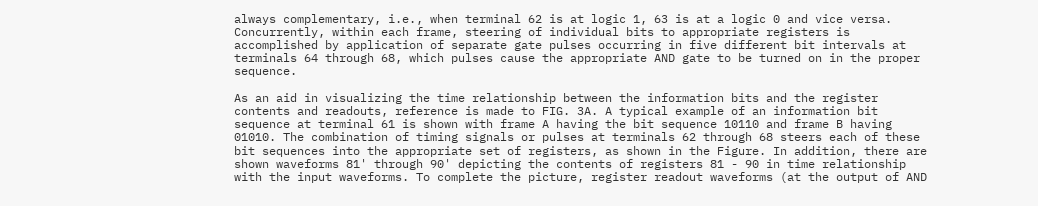always complementary, i.e., when terminal 62 is at logic 1, 63 is at a logic 0 and vice versa. Concurrently, within each frame, steering of individual bits to appropriate registers is accomplished by application of separate gate pulses occurring in five different bit intervals at terminals 64 through 68, which pulses cause the appropriate AND gate to be turned on in the proper sequence.

As an aid in visualizing the time relationship between the information bits and the register contents and readouts, reference is made to FIG. 3A. A typical example of an information bit sequence at terminal 61 is shown with frame A having the bit sequence 10110 and frame B having 01010. The combination of timing signals or pulses at terminals 62 through 68 steers each of these bit sequences into the appropriate set of registers, as shown in the Figure. In addition, there are shown waveforms 81' through 90' depicting the contents of registers 81 - 90 in time relationship with the input waveforms. To complete the picture, register readout waveforms (at the output of AND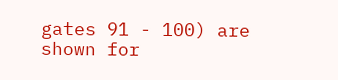gates 91 - 100) are shown for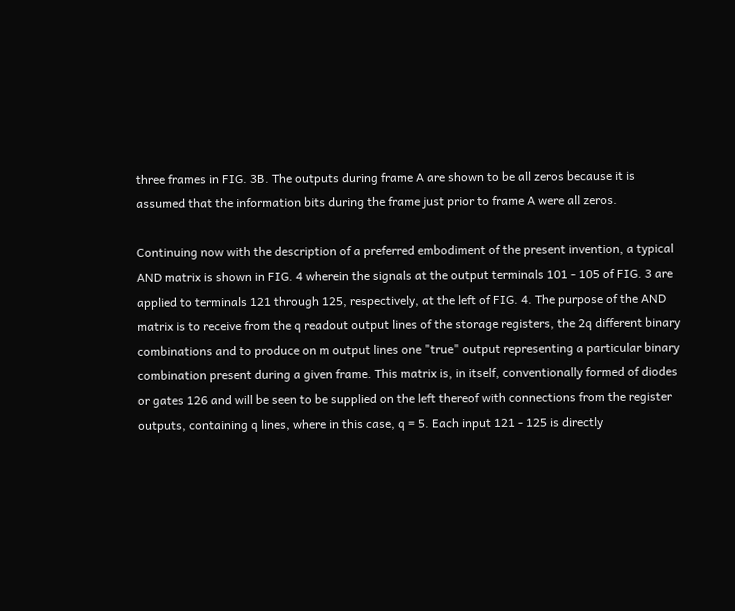three frames in FIG. 3B. The outputs during frame A are shown to be all zeros because it is assumed that the information bits during the frame just prior to frame A were all zeros.

Continuing now with the description of a preferred embodiment of the present invention, a typical AND matrix is shown in FIG. 4 wherein the signals at the output terminals 101 - 105 of FIG. 3 are applied to terminals 121 through 125, respectively, at the left of FIG. 4. The purpose of the AND matrix is to receive from the q readout output lines of the storage registers, the 2q different binary combinations and to produce on m output lines one "true" output representing a particular binary combination present during a given frame. This matrix is, in itself, conventionally formed of diodes or gates 126 and will be seen to be supplied on the left thereof with connections from the register outputs, containing q lines, where in this case, q = 5. Each input 121 - 125 is directly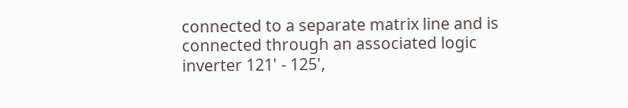connected to a separate matrix line and is connected through an associated logic inverter 121' - 125',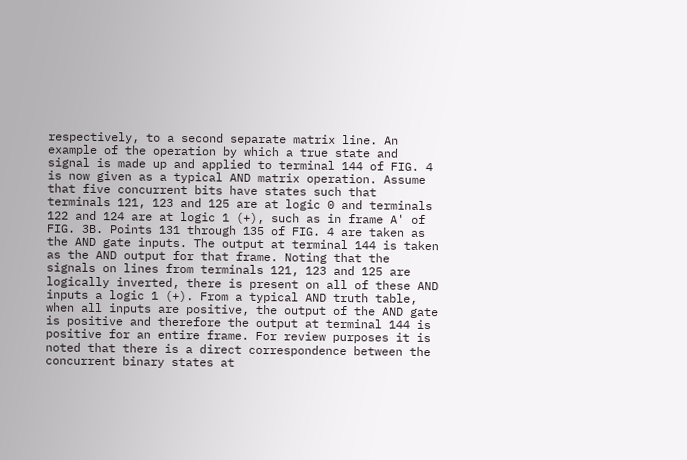respectively, to a second separate matrix line. An example of the operation by which a true state and signal is made up and applied to terminal 144 of FIG. 4 is now given as a typical AND matrix operation. Assume that five concurrent bits have states such that terminals 121, 123 and 125 are at logic 0 and terminals 122 and 124 are at logic 1 (+), such as in frame A' of FIG. 3B. Points 131 through 135 of FIG. 4 are taken as the AND gate inputs. The output at terminal 144 is taken as the AND output for that frame. Noting that the signals on lines from terminals 121, 123 and 125 are logically inverted, there is present on all of these AND inputs a logic 1 (+). From a typical AND truth table, when all inputs are positive, the output of the AND gate is positive and therefore the output at terminal 144 is positive for an entire frame. For review purposes it is noted that there is a direct correspondence between the concurrent binary states at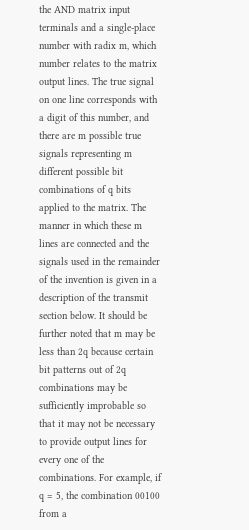the AND matrix input terminals and a single-place number with radix m, which number relates to the matrix output lines. The true signal on one line corresponds with a digit of this number, and there are m possible true signals representing m different possible bit combinations of q bits applied to the matrix. The manner in which these m lines are connected and the signals used in the remainder of the invention is given in a description of the transmit section below. It should be further noted that m may be less than 2q because certain bit patterns out of 2q combinations may be sufficiently improbable so that it may not be necessary to provide output lines for every one of the combinations. For example, if q = 5, the combination 00100 from a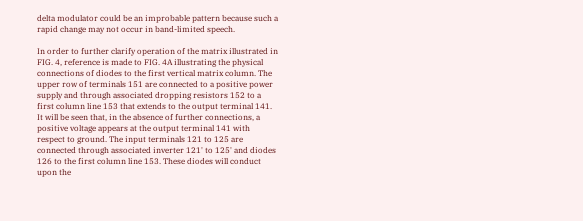delta modulator could be an improbable pattern because such a rapid change may not occur in band-limited speech.

In order to further clarify operation of the matrix illustrated in FIG. 4, reference is made to FIG. 4A illustrating the physical connections of diodes to the first vertical matrix column. The upper row of terminals 151 are connected to a positive power supply and through associated dropping resistors 152 to a first column line 153 that extends to the output terminal 141. It will be seen that, in the absence of further connections, a positive voltage appears at the output terminal 141 with respect to ground. The input terminals 121 to 125 are connected through associated inverter 121' to 125' and diodes 126 to the first column line 153. These diodes will conduct upon the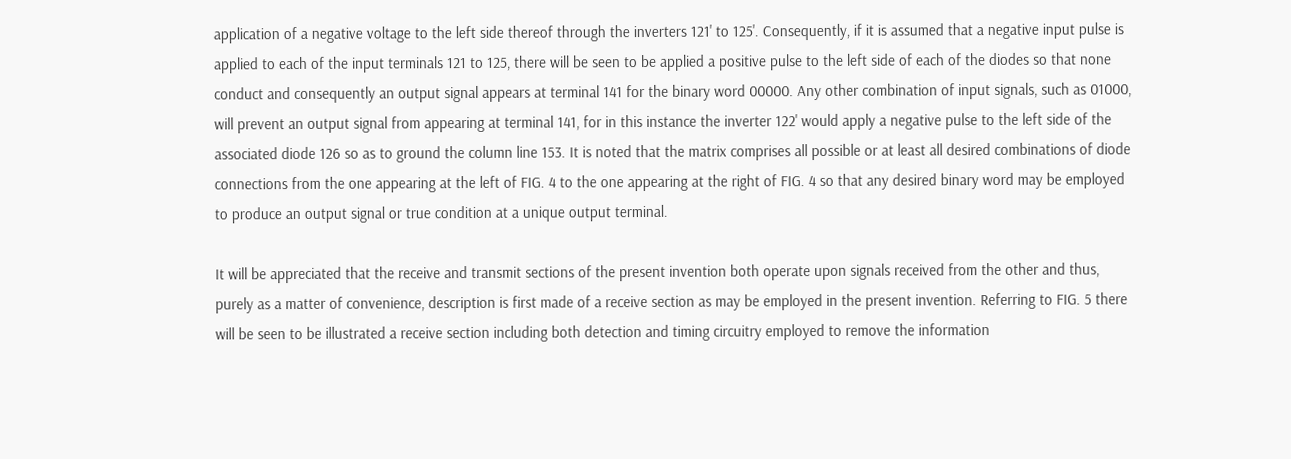application of a negative voltage to the left side thereof through the inverters 121' to 125'. Consequently, if it is assumed that a negative input pulse is applied to each of the input terminals 121 to 125, there will be seen to be applied a positive pulse to the left side of each of the diodes so that none conduct and consequently an output signal appears at terminal 141 for the binary word 00000. Any other combination of input signals, such as 01000, will prevent an output signal from appearing at terminal 141, for in this instance the inverter 122' would apply a negative pulse to the left side of the associated diode 126 so as to ground the column line 153. It is noted that the matrix comprises all possible or at least all desired combinations of diode connections from the one appearing at the left of FIG. 4 to the one appearing at the right of FIG. 4 so that any desired binary word may be employed to produce an output signal or true condition at a unique output terminal.

It will be appreciated that the receive and transmit sections of the present invention both operate upon signals received from the other and thus, purely as a matter of convenience, description is first made of a receive section as may be employed in the present invention. Referring to FIG. 5 there will be seen to be illustrated a receive section including both detection and timing circuitry employed to remove the information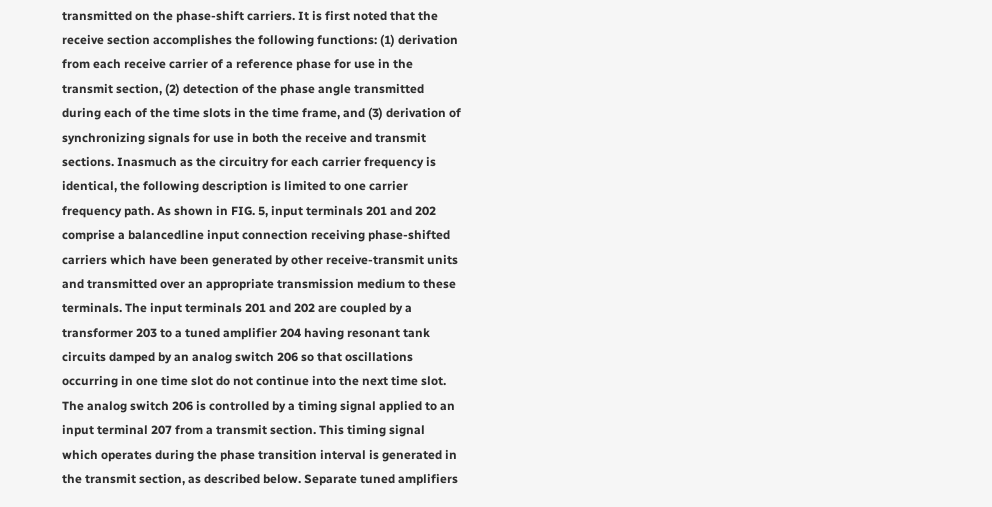transmitted on the phase-shift carriers. It is first noted that the receive section accomplishes the following functions: (1) derivation from each receive carrier of a reference phase for use in the transmit section, (2) detection of the phase angle transmitted during each of the time slots in the time frame, and (3) derivation of synchronizing signals for use in both the receive and transmit sections. Inasmuch as the circuitry for each carrier frequency is identical, the following description is limited to one carrier frequency path. As shown in FIG. 5, input terminals 201 and 202 comprise a balancedline input connection receiving phase-shifted carriers which have been generated by other receive-transmit units and transmitted over an appropriate transmission medium to these terminals. The input terminals 201 and 202 are coupled by a transformer 203 to a tuned amplifier 204 having resonant tank circuits damped by an analog switch 206 so that oscillations occurring in one time slot do not continue into the next time slot. The analog switch 206 is controlled by a timing signal applied to an input terminal 207 from a transmit section. This timing signal which operates during the phase transition interval is generated in the transmit section, as described below. Separate tuned amplifiers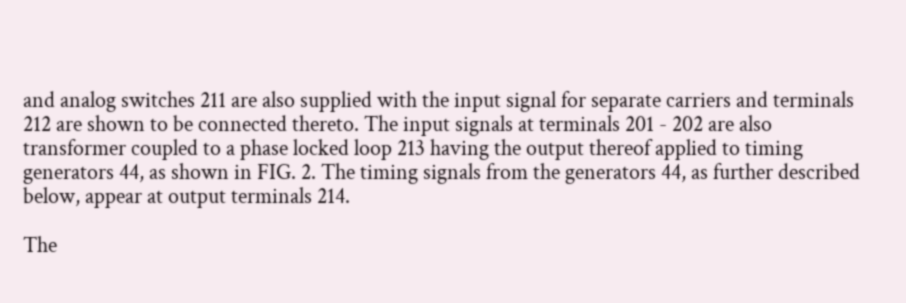and analog switches 211 are also supplied with the input signal for separate carriers and terminals 212 are shown to be connected thereto. The input signals at terminals 201 - 202 are also transformer coupled to a phase locked loop 213 having the output thereof applied to timing generators 44, as shown in FIG. 2. The timing signals from the generators 44, as further described below, appear at output terminals 214.

The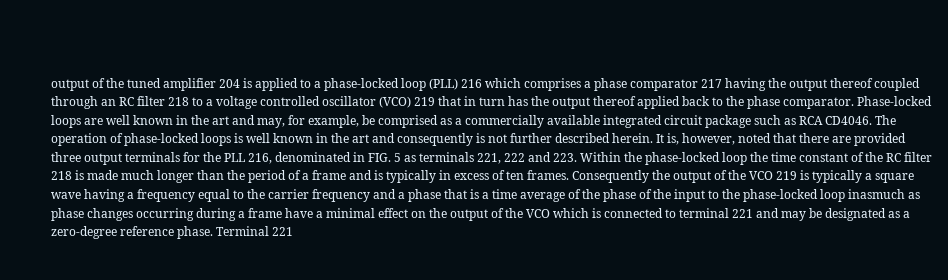output of the tuned amplifier 204 is applied to a phase-locked loop (PLL) 216 which comprises a phase comparator 217 having the output thereof coupled through an RC filter 218 to a voltage controlled oscillator (VCO) 219 that in turn has the output thereof applied back to the phase comparator. Phase-locked loops are well known in the art and may, for example, be comprised as a commercially available integrated circuit package such as RCA CD4046. The operation of phase-locked loops is well known in the art and consequently is not further described herein. It is, however, noted that there are provided three output terminals for the PLL 216, denominated in FIG. 5 as terminals 221, 222 and 223. Within the phase-locked loop the time constant of the RC filter 218 is made much longer than the period of a frame and is typically in excess of ten frames. Consequently the output of the VCO 219 is typically a square wave having a frequency equal to the carrier frequency and a phase that is a time average of the phase of the input to the phase-locked loop inasmuch as phase changes occurring during a frame have a minimal effect on the output of the VCO which is connected to terminal 221 and may be designated as a zero-degree reference phase. Terminal 221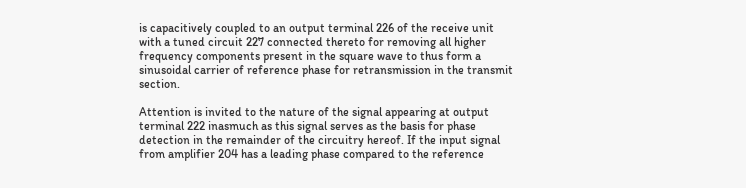is capacitively coupled to an output terminal 226 of the receive unit with a tuned circuit 227 connected thereto for removing all higher frequency components present in the square wave to thus form a sinusoidal carrier of reference phase for retransmission in the transmit section.

Attention is invited to the nature of the signal appearing at output terminal 222 inasmuch as this signal serves as the basis for phase detection in the remainder of the circuitry hereof. If the input signal from amplifier 204 has a leading phase compared to the reference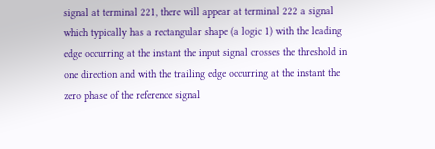signal at terminal 221, there will appear at terminal 222 a signal which typically has a rectangular shape (a logic 1) with the leading edge occurring at the instant the input signal crosses the threshold in one direction and with the trailing edge occurring at the instant the zero phase of the reference signal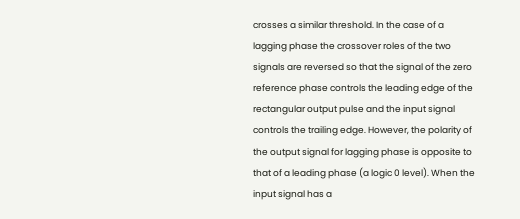crosses a similar threshold. In the case of a lagging phase the crossover roles of the two signals are reversed so that the signal of the zero reference phase controls the leading edge of the rectangular output pulse and the input signal controls the trailing edge. However, the polarity of the output signal for lagging phase is opposite to that of a leading phase (a logic 0 level). When the input signal has a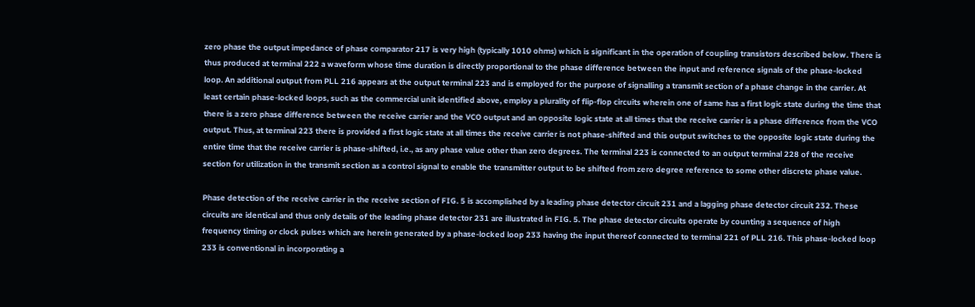zero phase the output impedance of phase comparator 217 is very high (typically 1010 ohms) which is significant in the operation of coupling transistors described below. There is thus produced at terminal 222 a waveform whose time duration is directly proportional to the phase difference between the input and reference signals of the phase-locked loop. An additional output from PLL 216 appears at the output terminal 223 and is employed for the purpose of signalling a transmit section of a phase change in the carrier. At least certain phase-locked loops, such as the commercial unit identified above, employ a plurality of flip-flop circuits wherein one of same has a first logic state during the time that there is a zero phase difference between the receive carrier and the VCO output and an opposite logic state at all times that the receive carrier is a phase difference from the VCO output. Thus, at terminal 223 there is provided a first logic state at all times the receive carrier is not phase-shifted and this output switches to the opposite logic state during the entire time that the receive carrier is phase-shifted, i.e., as any phase value other than zero degrees. The terminal 223 is connected to an output terminal 228 of the receive section for utilization in the transmit section as a control signal to enable the transmitter output to be shifted from zero degree reference to some other discrete phase value.

Phase detection of the receive carrier in the receive section of FIG. 5 is accomplished by a leading phase detector circuit 231 and a lagging phase detector circuit 232. These circuits are identical and thus only details of the leading phase detector 231 are illustrated in FIG. 5. The phase detector circuits operate by counting a sequence of high frequency timing or clock pulses which are herein generated by a phase-locked loop 233 having the input thereof connected to terminal 221 of PLL 216. This phase-locked loop 233 is conventional in incorporating a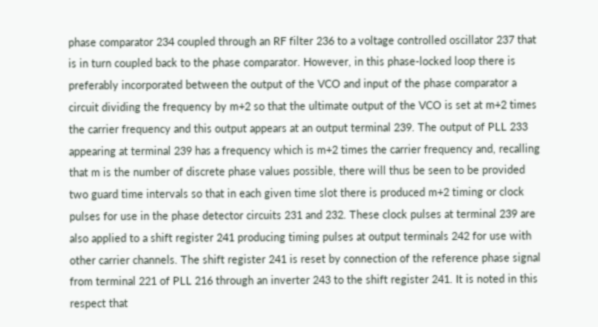phase comparator 234 coupled through an RF filter 236 to a voltage controlled oscillator 237 that is in turn coupled back to the phase comparator. However, in this phase-locked loop there is preferably incorporated between the output of the VCO and input of the phase comparator a circuit dividing the frequency by m+2 so that the ultimate output of the VCO is set at m+2 times the carrier frequency and this output appears at an output terminal 239. The output of PLL 233 appearing at terminal 239 has a frequency which is m+2 times the carrier frequency and, recalling that m is the number of discrete phase values possible, there will thus be seen to be provided two guard time intervals so that in each given time slot there is produced m+2 timing or clock pulses for use in the phase detector circuits 231 and 232. These clock pulses at terminal 239 are also applied to a shift register 241 producing timing pulses at output terminals 242 for use with other carrier channels. The shift register 241 is reset by connection of the reference phase signal from terminal 221 of PLL 216 through an inverter 243 to the shift register 241. It is noted in this respect that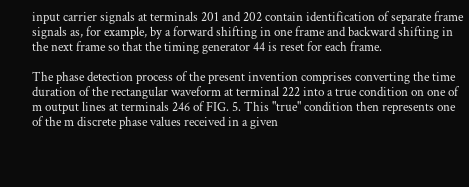input carrier signals at terminals 201 and 202 contain identification of separate frame signals as, for example, by a forward shifting in one frame and backward shifting in the next frame so that the timing generator 44 is reset for each frame.

The phase detection process of the present invention comprises converting the time duration of the rectangular waveform at terminal 222 into a true condition on one of m output lines at terminals 246 of FIG. 5. This "true" condition then represents one of the m discrete phase values received in a given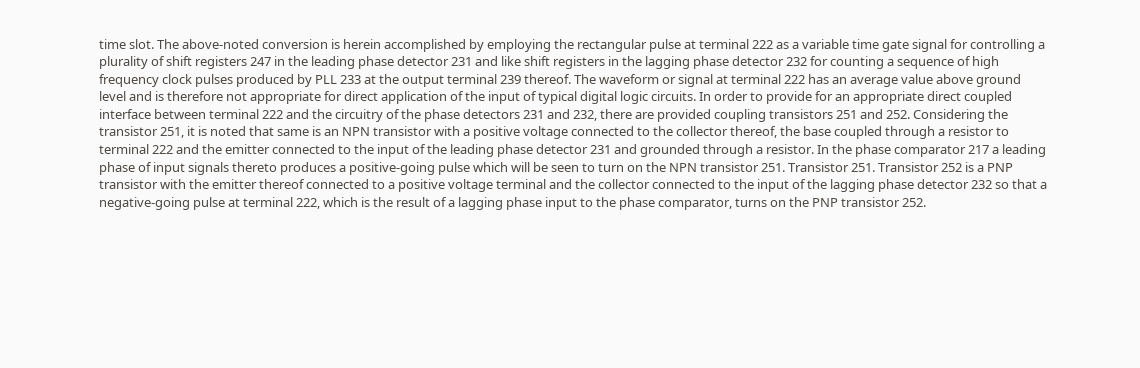time slot. The above-noted conversion is herein accomplished by employing the rectangular pulse at terminal 222 as a variable time gate signal for controlling a plurality of shift registers 247 in the leading phase detector 231 and like shift registers in the lagging phase detector 232 for counting a sequence of high frequency clock pulses produced by PLL 233 at the output terminal 239 thereof. The waveform or signal at terminal 222 has an average value above ground level and is therefore not appropriate for direct application of the input of typical digital logic circuits. In order to provide for an appropriate direct coupled interface between terminal 222 and the circuitry of the phase detectors 231 and 232, there are provided coupling transistors 251 and 252. Considering the transistor 251, it is noted that same is an NPN transistor with a positive voltage connected to the collector thereof, the base coupled through a resistor to terminal 222 and the emitter connected to the input of the leading phase detector 231 and grounded through a resistor. In the phase comparator 217 a leading phase of input signals thereto produces a positive-going pulse which will be seen to turn on the NPN transistor 251. Transistor 251. Transistor 252 is a PNP transistor with the emitter thereof connected to a positive voltage terminal and the collector connected to the input of the lagging phase detector 232 so that a negative-going pulse at terminal 222, which is the result of a lagging phase input to the phase comparator, turns on the PNP transistor 252.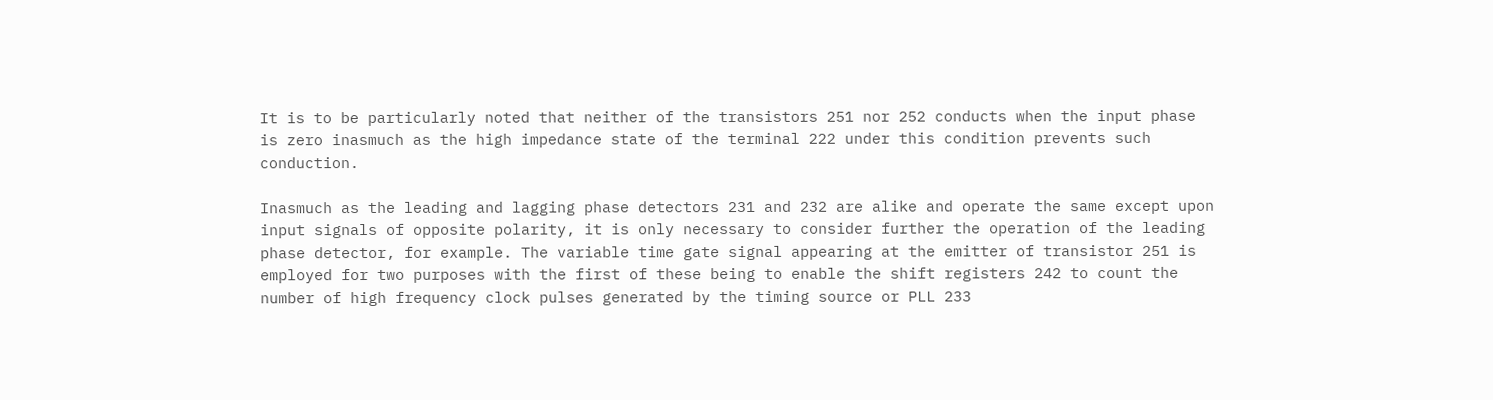It is to be particularly noted that neither of the transistors 251 nor 252 conducts when the input phase is zero inasmuch as the high impedance state of the terminal 222 under this condition prevents such conduction.

Inasmuch as the leading and lagging phase detectors 231 and 232 are alike and operate the same except upon input signals of opposite polarity, it is only necessary to consider further the operation of the leading phase detector, for example. The variable time gate signal appearing at the emitter of transistor 251 is employed for two purposes with the first of these being to enable the shift registers 242 to count the number of high frequency clock pulses generated by the timing source or PLL 233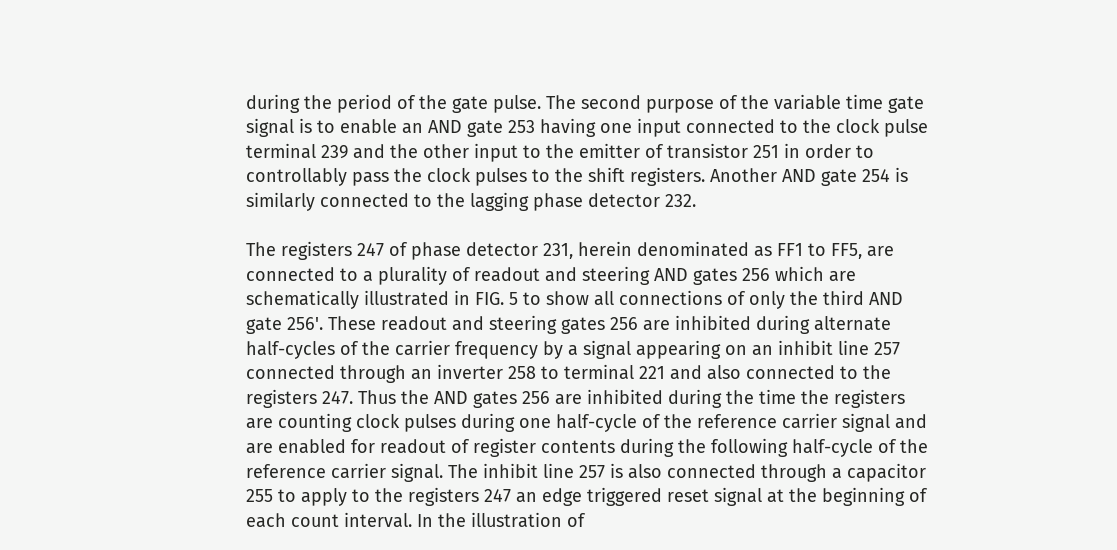during the period of the gate pulse. The second purpose of the variable time gate signal is to enable an AND gate 253 having one input connected to the clock pulse terminal 239 and the other input to the emitter of transistor 251 in order to controllably pass the clock pulses to the shift registers. Another AND gate 254 is similarly connected to the lagging phase detector 232.

The registers 247 of phase detector 231, herein denominated as FF1 to FF5, are connected to a plurality of readout and steering AND gates 256 which are schematically illustrated in FIG. 5 to show all connections of only the third AND gate 256'. These readout and steering gates 256 are inhibited during alternate half-cycles of the carrier frequency by a signal appearing on an inhibit line 257 connected through an inverter 258 to terminal 221 and also connected to the registers 247. Thus the AND gates 256 are inhibited during the time the registers are counting clock pulses during one half-cycle of the reference carrier signal and are enabled for readout of register contents during the following half-cycle of the reference carrier signal. The inhibit line 257 is also connected through a capacitor 255 to apply to the registers 247 an edge triggered reset signal at the beginning of each count interval. In the illustration of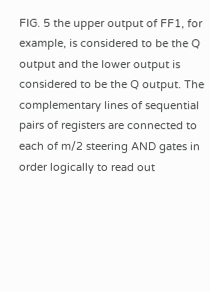FIG. 5 the upper output of FF1, for example, is considered to be the Q output and the lower output is considered to be the Q output. The complementary lines of sequential pairs of registers are connected to each of m/2 steering AND gates in order logically to read out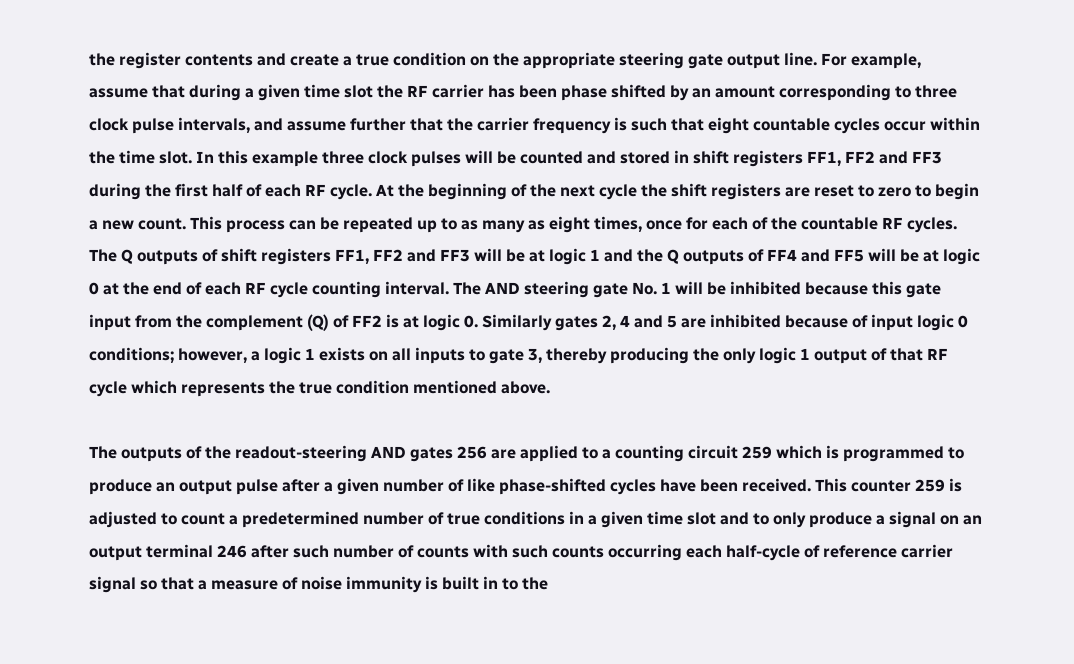the register contents and create a true condition on the appropriate steering gate output line. For example, assume that during a given time slot the RF carrier has been phase shifted by an amount corresponding to three clock pulse intervals, and assume further that the carrier frequency is such that eight countable cycles occur within the time slot. In this example three clock pulses will be counted and stored in shift registers FF1, FF2 and FF3 during the first half of each RF cycle. At the beginning of the next cycle the shift registers are reset to zero to begin a new count. This process can be repeated up to as many as eight times, once for each of the countable RF cycles. The Q outputs of shift registers FF1, FF2 and FF3 will be at logic 1 and the Q outputs of FF4 and FF5 will be at logic 0 at the end of each RF cycle counting interval. The AND steering gate No. 1 will be inhibited because this gate input from the complement (Q) of FF2 is at logic 0. Similarly gates 2, 4 and 5 are inhibited because of input logic 0 conditions; however, a logic 1 exists on all inputs to gate 3, thereby producing the only logic 1 output of that RF cycle which represents the true condition mentioned above.

The outputs of the readout-steering AND gates 256 are applied to a counting circuit 259 which is programmed to produce an output pulse after a given number of like phase-shifted cycles have been received. This counter 259 is adjusted to count a predetermined number of true conditions in a given time slot and to only produce a signal on an output terminal 246 after such number of counts with such counts occurring each half-cycle of reference carrier signal so that a measure of noise immunity is built in to the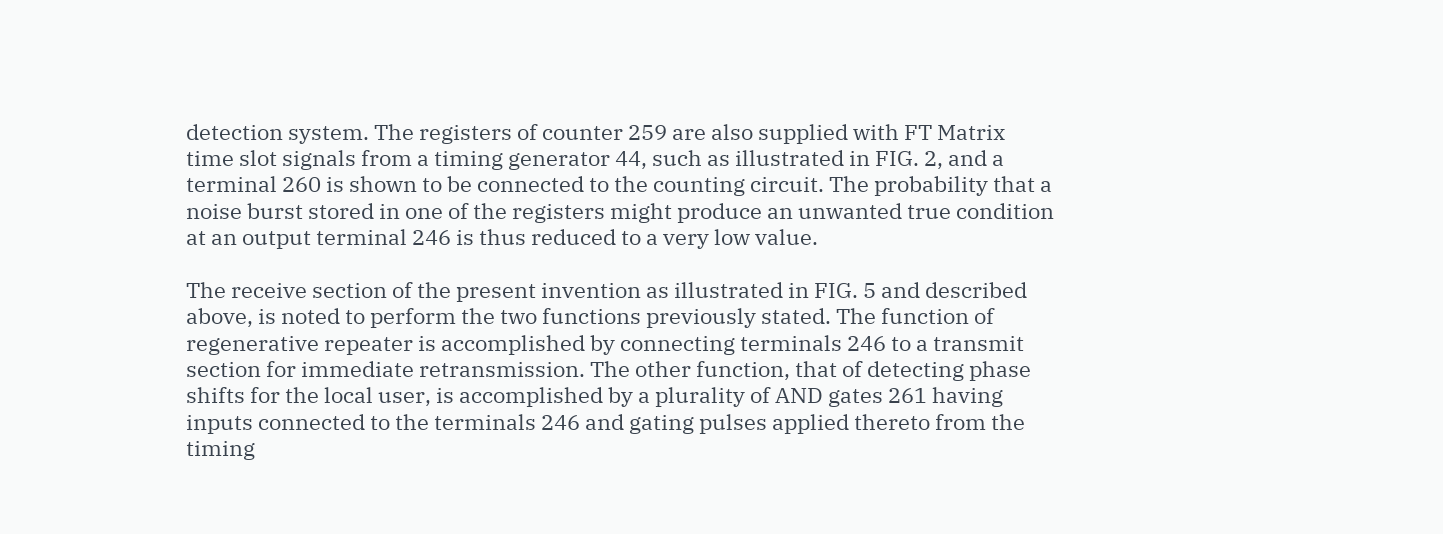detection system. The registers of counter 259 are also supplied with FT Matrix time slot signals from a timing generator 44, such as illustrated in FIG. 2, and a terminal 260 is shown to be connected to the counting circuit. The probability that a noise burst stored in one of the registers might produce an unwanted true condition at an output terminal 246 is thus reduced to a very low value.

The receive section of the present invention as illustrated in FIG. 5 and described above, is noted to perform the two functions previously stated. The function of regenerative repeater is accomplished by connecting terminals 246 to a transmit section for immediate retransmission. The other function, that of detecting phase shifts for the local user, is accomplished by a plurality of AND gates 261 having inputs connected to the terminals 246 and gating pulses applied thereto from the timing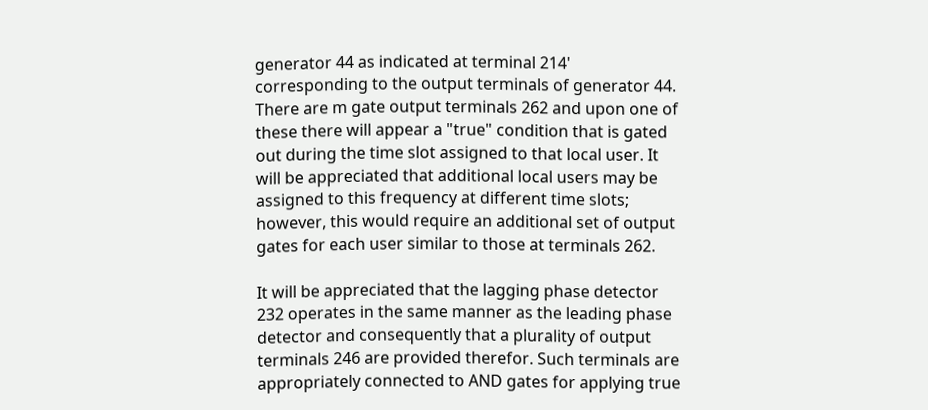generator 44 as indicated at terminal 214' corresponding to the output terminals of generator 44. There are m gate output terminals 262 and upon one of these there will appear a "true" condition that is gated out during the time slot assigned to that local user. It will be appreciated that additional local users may be assigned to this frequency at different time slots; however, this would require an additional set of output gates for each user similar to those at terminals 262.

It will be appreciated that the lagging phase detector 232 operates in the same manner as the leading phase detector and consequently that a plurality of output terminals 246 are provided therefor. Such terminals are appropriately connected to AND gates for applying true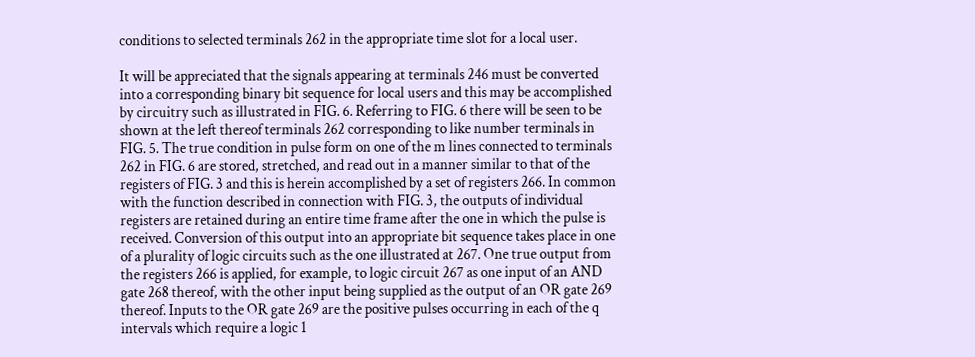conditions to selected terminals 262 in the appropriate time slot for a local user.

It will be appreciated that the signals appearing at terminals 246 must be converted into a corresponding binary bit sequence for local users and this may be accomplished by circuitry such as illustrated in FIG. 6. Referring to FIG. 6 there will be seen to be shown at the left thereof terminals 262 corresponding to like number terminals in FIG. 5. The true condition in pulse form on one of the m lines connected to terminals 262 in FIG. 6 are stored, stretched, and read out in a manner similar to that of the registers of FIG. 3 and this is herein accomplished by a set of registers 266. In common with the function described in connection with FIG. 3, the outputs of individual registers are retained during an entire time frame after the one in which the pulse is received. Conversion of this output into an appropriate bit sequence takes place in one of a plurality of logic circuits such as the one illustrated at 267. One true output from the registers 266 is applied, for example, to logic circuit 267 as one input of an AND gate 268 thereof, with the other input being supplied as the output of an OR gate 269 thereof. Inputs to the OR gate 269 are the positive pulses occurring in each of the q intervals which require a logic 1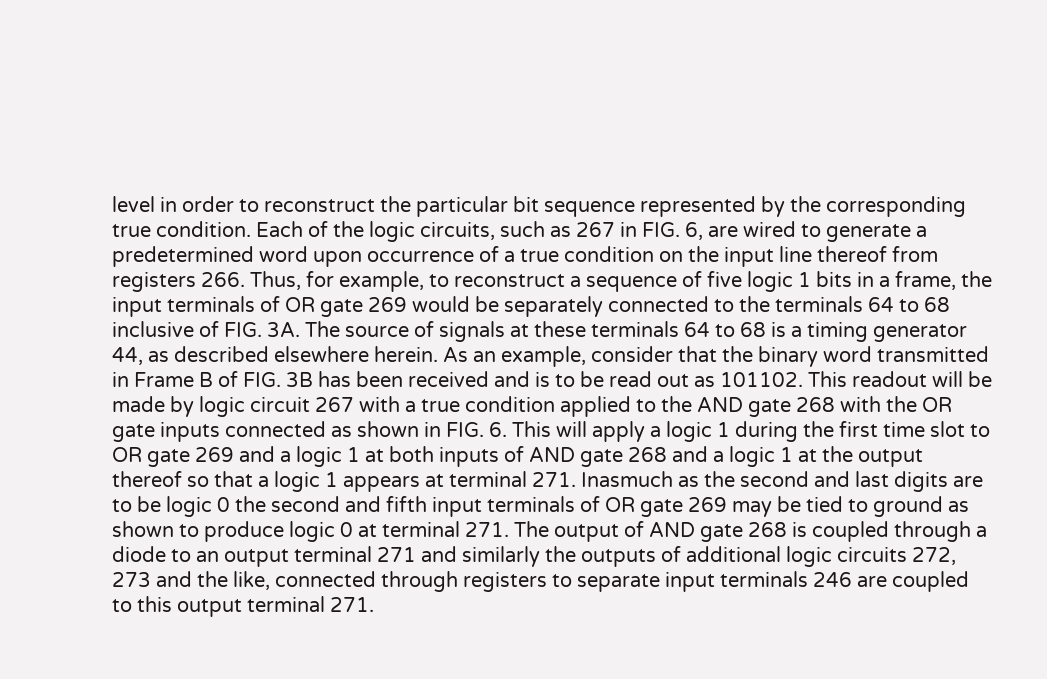level in order to reconstruct the particular bit sequence represented by the corresponding true condition. Each of the logic circuits, such as 267 in FIG. 6, are wired to generate a predetermined word upon occurrence of a true condition on the input line thereof from registers 266. Thus, for example, to reconstruct a sequence of five logic 1 bits in a frame, the input terminals of OR gate 269 would be separately connected to the terminals 64 to 68 inclusive of FIG. 3A. The source of signals at these terminals 64 to 68 is a timing generator 44, as described elsewhere herein. As an example, consider that the binary word transmitted in Frame B of FIG. 3B has been received and is to be read out as 101102. This readout will be made by logic circuit 267 with a true condition applied to the AND gate 268 with the OR gate inputs connected as shown in FIG. 6. This will apply a logic 1 during the first time slot to OR gate 269 and a logic 1 at both inputs of AND gate 268 and a logic 1 at the output thereof so that a logic 1 appears at terminal 271. Inasmuch as the second and last digits are to be logic 0 the second and fifth input terminals of OR gate 269 may be tied to ground as shown to produce logic 0 at terminal 271. The output of AND gate 268 is coupled through a diode to an output terminal 271 and similarly the outputs of additional logic circuits 272, 273 and the like, connected through registers to separate input terminals 246 are coupled to this output terminal 271.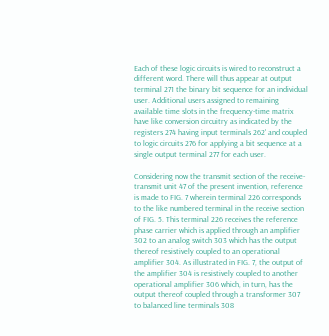Each of these logic circuits is wired to reconstruct a different word. There will thus appear at output terminal 271 the binary bit sequence for an individual user. Additional users assigned to remaining available time slots in the frequency-time matrix have like conversion circuitry as indicated by the registers 274 having input terminals 262' and coupled to logic circuits 276 for applying a bit sequence at a single output terminal 277 for each user.

Considering now the transmit section of the receive-transmit unit 47 of the present invention, reference is made to FIG. 7 wherein terminal 226 corresponds to the like numbered terminal in the receive section of FIG. 5. This terminal 226 receives the reference phase carrier which is applied through an amplifier 302 to an analog switch 303 which has the output thereof resistively coupled to an operational amplifier 304. As illustrated in FIG. 7, the output of the amplifier 304 is resistively coupled to another operational amplifier 306 which, in turn, has the output thereof coupled through a transformer 307 to balanced line terminals 308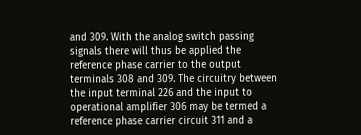and 309. With the analog switch passing signals there will thus be applied the reference phase carrier to the output terminals 308 and 309. The circuitry between the input terminal 226 and the input to operational amplifier 306 may be termed a reference phase carrier circuit 311 and a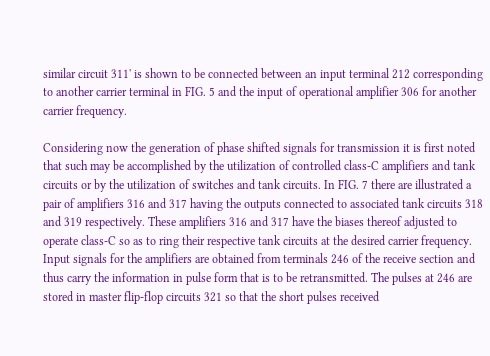similar circuit 311' is shown to be connected between an input terminal 212 corresponding to another carrier terminal in FIG. 5 and the input of operational amplifier 306 for another carrier frequency.

Considering now the generation of phase shifted signals for transmission it is first noted that such may be accomplished by the utilization of controlled class-C amplifiers and tank circuits or by the utilization of switches and tank circuits. In FIG. 7 there are illustrated a pair of amplifiers 316 and 317 having the outputs connected to associated tank circuits 318 and 319 respectively. These amplifiers 316 and 317 have the biases thereof adjusted to operate class-C so as to ring their respective tank circuits at the desired carrier frequency. Input signals for the amplifiers are obtained from terminals 246 of the receive section and thus carry the information in pulse form that is to be retransmitted. The pulses at 246 are stored in master flip-flop circuits 321 so that the short pulses received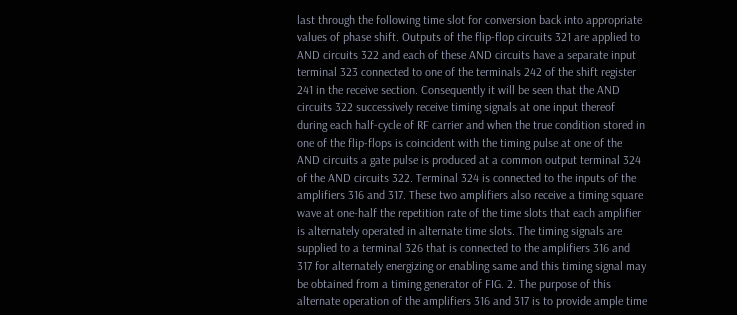last through the following time slot for conversion back into appropriate values of phase shift. Outputs of the flip-flop circuits 321 are applied to AND circuits 322 and each of these AND circuits have a separate input terminal 323 connected to one of the terminals 242 of the shift register 241 in the receive section. Consequently it will be seen that the AND circuits 322 successively receive timing signals at one input thereof during each half-cycle of RF carrier and when the true condition stored in one of the flip-flops is coincident with the timing pulse at one of the AND circuits a gate pulse is produced at a common output terminal 324 of the AND circuits 322. Terminal 324 is connected to the inputs of the amplifiers 316 and 317. These two amplifiers also receive a timing square wave at one-half the repetition rate of the time slots that each amplifier is alternately operated in alternate time slots. The timing signals are supplied to a terminal 326 that is connected to the amplifiers 316 and 317 for alternately energizing or enabling same and this timing signal may be obtained from a timing generator of FIG. 2. The purpose of this alternate operation of the amplifiers 316 and 317 is to provide ample time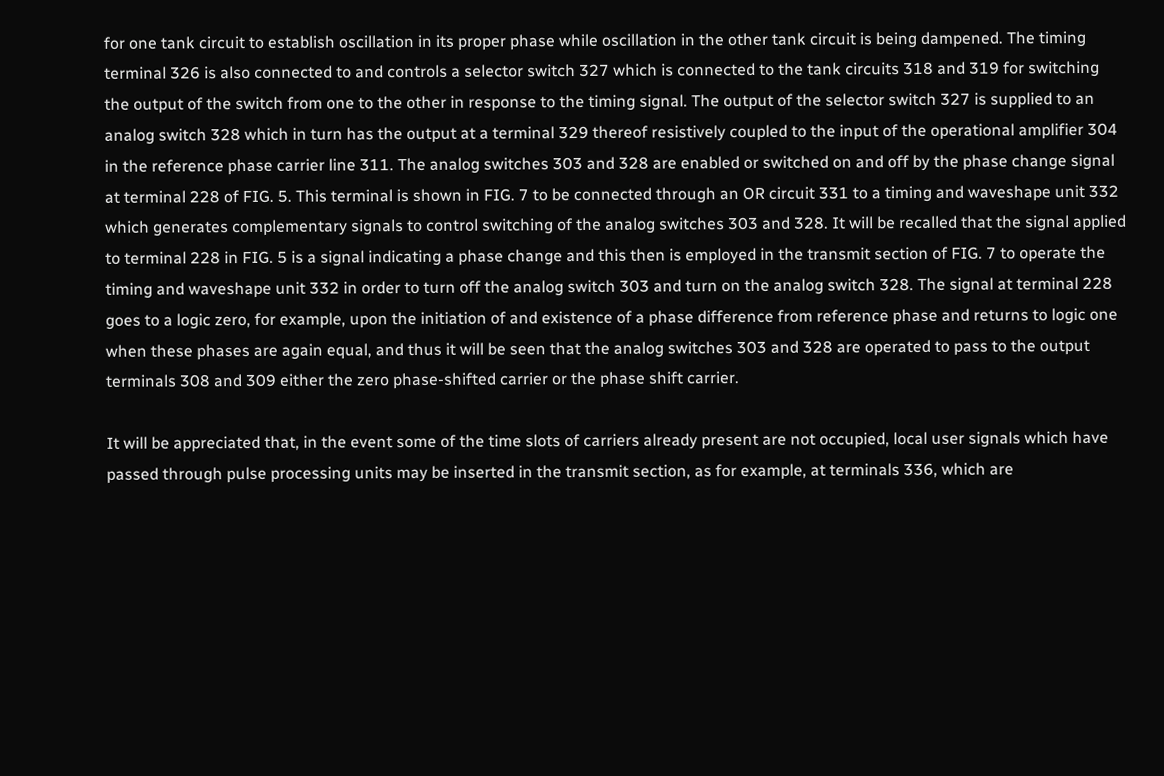for one tank circuit to establish oscillation in its proper phase while oscillation in the other tank circuit is being dampened. The timing terminal 326 is also connected to and controls a selector switch 327 which is connected to the tank circuits 318 and 319 for switching the output of the switch from one to the other in response to the timing signal. The output of the selector switch 327 is supplied to an analog switch 328 which in turn has the output at a terminal 329 thereof resistively coupled to the input of the operational amplifier 304 in the reference phase carrier line 311. The analog switches 303 and 328 are enabled or switched on and off by the phase change signal at terminal 228 of FIG. 5. This terminal is shown in FIG. 7 to be connected through an OR circuit 331 to a timing and waveshape unit 332 which generates complementary signals to control switching of the analog switches 303 and 328. It will be recalled that the signal applied to terminal 228 in FIG. 5 is a signal indicating a phase change and this then is employed in the transmit section of FIG. 7 to operate the timing and waveshape unit 332 in order to turn off the analog switch 303 and turn on the analog switch 328. The signal at terminal 228 goes to a logic zero, for example, upon the initiation of and existence of a phase difference from reference phase and returns to logic one when these phases are again equal, and thus it will be seen that the analog switches 303 and 328 are operated to pass to the output terminals 308 and 309 either the zero phase-shifted carrier or the phase shift carrier.

It will be appreciated that, in the event some of the time slots of carriers already present are not occupied, local user signals which have passed through pulse processing units may be inserted in the transmit section, as for example, at terminals 336, which are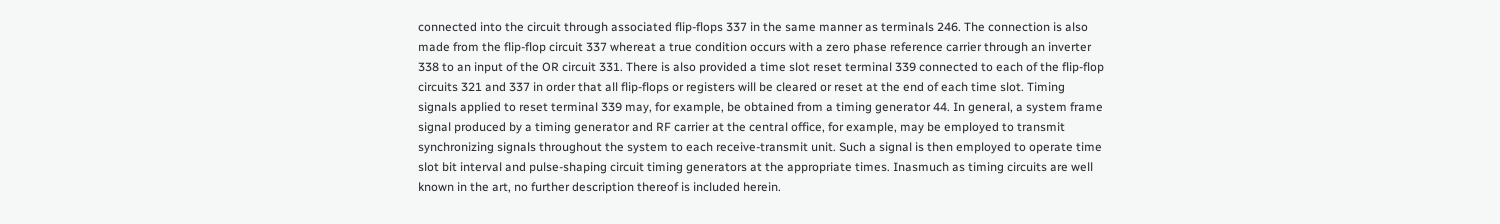connected into the circuit through associated flip-flops 337 in the same manner as terminals 246. The connection is also made from the flip-flop circuit 337 whereat a true condition occurs with a zero phase reference carrier through an inverter 338 to an input of the OR circuit 331. There is also provided a time slot reset terminal 339 connected to each of the flip-flop circuits 321 and 337 in order that all flip-flops or registers will be cleared or reset at the end of each time slot. Timing signals applied to reset terminal 339 may, for example, be obtained from a timing generator 44. In general, a system frame signal produced by a timing generator and RF carrier at the central office, for example, may be employed to transmit synchronizing signals throughout the system to each receive-transmit unit. Such a signal is then employed to operate time slot bit interval and pulse-shaping circuit timing generators at the appropriate times. Inasmuch as timing circuits are well known in the art, no further description thereof is included herein.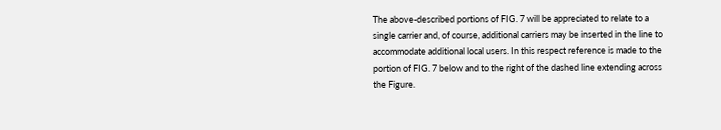The above-described portions of FIG. 7 will be appreciated to relate to a single carrier and, of course, additional carriers may be inserted in the line to accommodate additional local users. In this respect reference is made to the portion of FIG. 7 below and to the right of the dashed line extending across the Figure.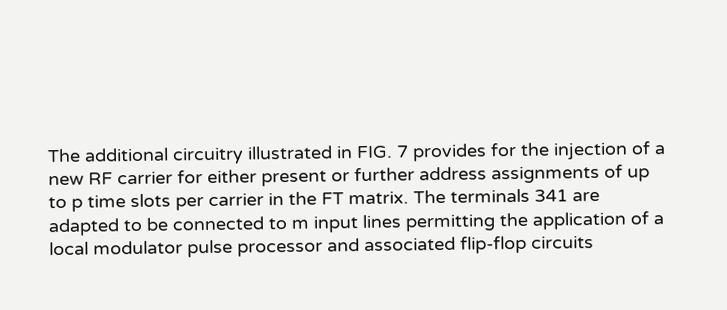The additional circuitry illustrated in FIG. 7 provides for the injection of a new RF carrier for either present or further address assignments of up to p time slots per carrier in the FT matrix. The terminals 341 are adapted to be connected to m input lines permitting the application of a local modulator pulse processor and associated flip-flop circuits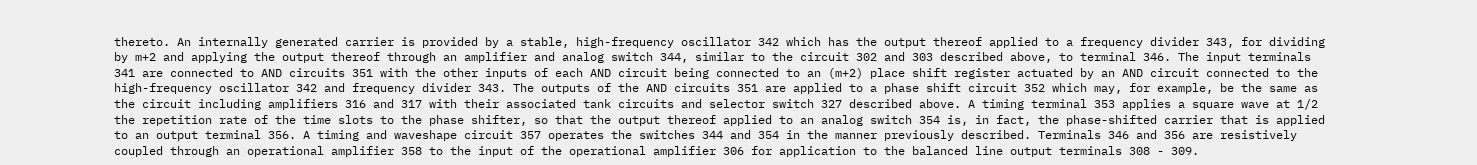thereto. An internally generated carrier is provided by a stable, high-frequency oscillator 342 which has the output thereof applied to a frequency divider 343, for dividing by m+2 and applying the output thereof through an amplifier and analog switch 344, similar to the circuit 302 and 303 described above, to terminal 346. The input terminals 341 are connected to AND circuits 351 with the other inputs of each AND circuit being connected to an (m+2) place shift register actuated by an AND circuit connected to the high-frequency oscillator 342 and frequency divider 343. The outputs of the AND circuits 351 are applied to a phase shift circuit 352 which may, for example, be the same as the circuit including amplifiers 316 and 317 with their associated tank circuits and selector switch 327 described above. A timing terminal 353 applies a square wave at 1/2 the repetition rate of the time slots to the phase shifter, so that the output thereof applied to an analog switch 354 is, in fact, the phase-shifted carrier that is applied to an output terminal 356. A timing and waveshape circuit 357 operates the switches 344 and 354 in the manner previously described. Terminals 346 and 356 are resistively coupled through an operational amplifier 358 to the input of the operational amplifier 306 for application to the balanced line output terminals 308 - 309.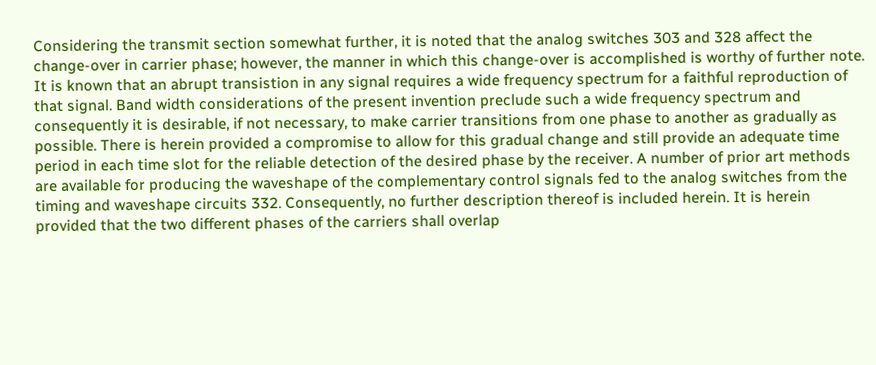Considering the transmit section somewhat further, it is noted that the analog switches 303 and 328 affect the change-over in carrier phase; however, the manner in which this change-over is accomplished is worthy of further note. It is known that an abrupt transistion in any signal requires a wide frequency spectrum for a faithful reproduction of that signal. Band width considerations of the present invention preclude such a wide frequency spectrum and consequently it is desirable, if not necessary, to make carrier transitions from one phase to another as gradually as possible. There is herein provided a compromise to allow for this gradual change and still provide an adequate time period in each time slot for the reliable detection of the desired phase by the receiver. A number of prior art methods are available for producing the waveshape of the complementary control signals fed to the analog switches from the timing and waveshape circuits 332. Consequently, no further description thereof is included herein. It is herein provided that the two different phases of the carriers shall overlap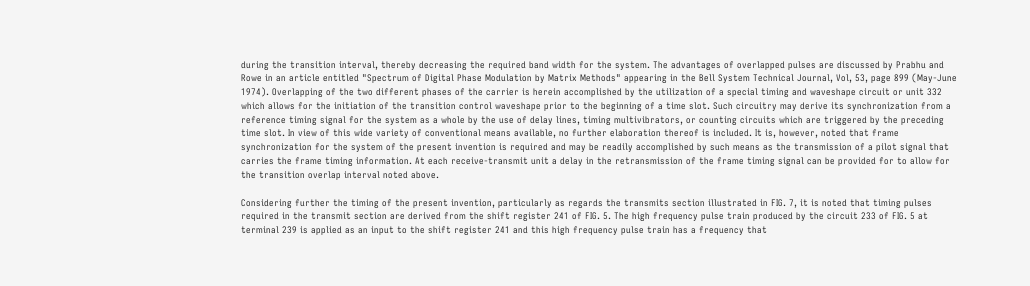during the transition interval, thereby decreasing the required band width for the system. The advantages of overlapped pulses are discussed by Prabhu and Rowe in an article entitled "Spectrum of Digital Phase Modulation by Matrix Methods" appearing in the Bell System Technical Journal, Vol, 53, page 899 (May-June 1974). Overlapping of the two different phases of the carrier is herein accomplished by the utilization of a special timing and waveshape circuit or unit 332 which allows for the initiation of the transition control waveshape prior to the beginning of a time slot. Such circuitry may derive its synchronization from a reference timing signal for the system as a whole by the use of delay lines, timing multivibrators, or counting circuits which are triggered by the preceding time slot. In view of this wide variety of conventional means available, no further elaboration thereof is included. It is, however, noted that frame synchronization for the system of the present invention is required and may be readily accomplished by such means as the transmission of a pilot signal that carries the frame timing information. At each receive-transmit unit a delay in the retransmission of the frame timing signal can be provided for to allow for the transition overlap interval noted above.

Considering further the timing of the present invention, particularly as regards the transmits section illustrated in FIG. 7, it is noted that timing pulses required in the transmit section are derived from the shift register 241 of FIG. 5. The high frequency pulse train produced by the circuit 233 of FIG. 5 at terminal 239 is applied as an input to the shift register 241 and this high frequency pulse train has a frequency that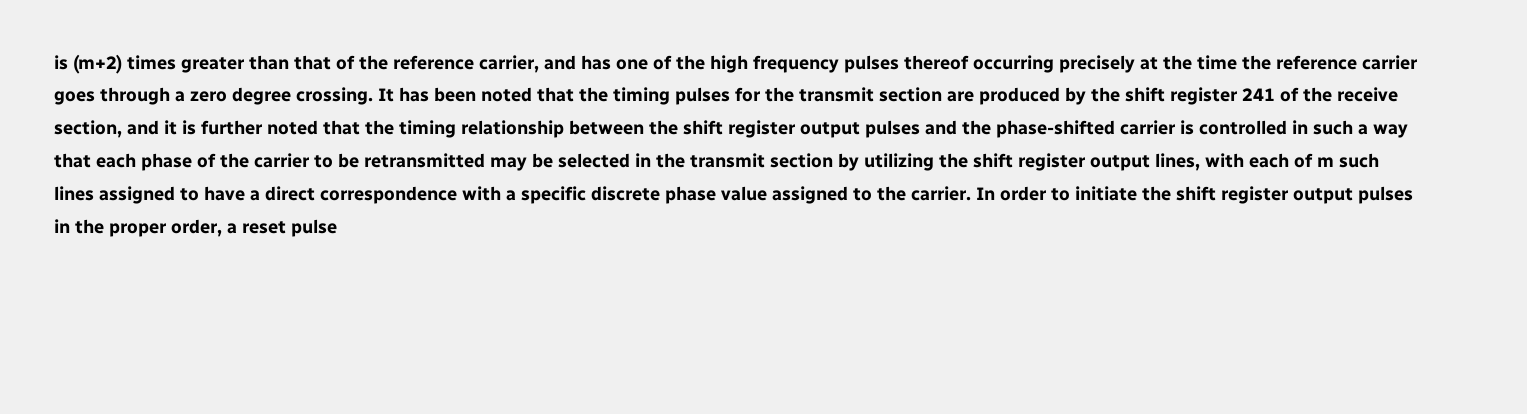is (m+2) times greater than that of the reference carrier, and has one of the high frequency pulses thereof occurring precisely at the time the reference carrier goes through a zero degree crossing. It has been noted that the timing pulses for the transmit section are produced by the shift register 241 of the receive section, and it is further noted that the timing relationship between the shift register output pulses and the phase-shifted carrier is controlled in such a way that each phase of the carrier to be retransmitted may be selected in the transmit section by utilizing the shift register output lines, with each of m such lines assigned to have a direct correspondence with a specific discrete phase value assigned to the carrier. In order to initiate the shift register output pulses in the proper order, a reset pulse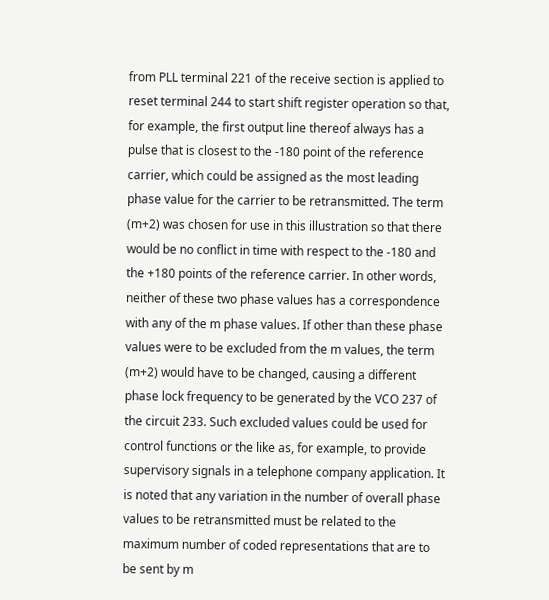from PLL terminal 221 of the receive section is applied to reset terminal 244 to start shift register operation so that, for example, the first output line thereof always has a pulse that is closest to the -180 point of the reference carrier, which could be assigned as the most leading phase value for the carrier to be retransmitted. The term (m+2) was chosen for use in this illustration so that there would be no conflict in time with respect to the -180 and the +180 points of the reference carrier. In other words, neither of these two phase values has a correspondence with any of the m phase values. If other than these phase values were to be excluded from the m values, the term (m+2) would have to be changed, causing a different phase lock frequency to be generated by the VCO 237 of the circuit 233. Such excluded values could be used for control functions or the like as, for example, to provide supervisory signals in a telephone company application. It is noted that any variation in the number of overall phase values to be retransmitted must be related to the maximum number of coded representations that are to be sent by m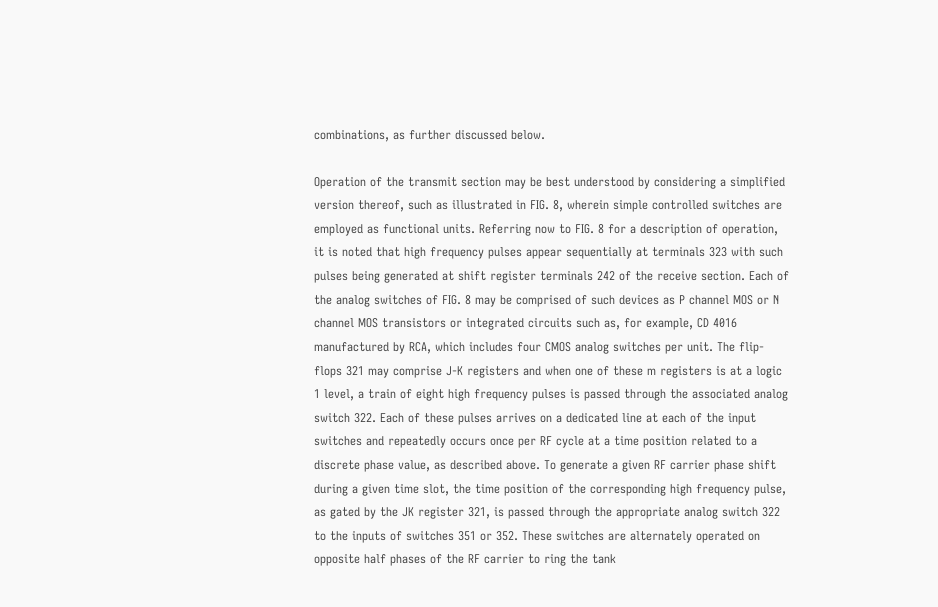combinations, as further discussed below.

Operation of the transmit section may be best understood by considering a simplified version thereof, such as illustrated in FIG. 8, wherein simple controlled switches are employed as functional units. Referring now to FIG. 8 for a description of operation, it is noted that high frequency pulses appear sequentially at terminals 323 with such pulses being generated at shift register terminals 242 of the receive section. Each of the analog switches of FIG. 8 may be comprised of such devices as P channel MOS or N channel MOS transistors or integrated circuits such as, for example, CD 4016 manufactured by RCA, which includes four CMOS analog switches per unit. The flip-flops 321 may comprise J-K registers and when one of these m registers is at a logic 1 level, a train of eight high frequency pulses is passed through the associated analog switch 322. Each of these pulses arrives on a dedicated line at each of the input switches and repeatedly occurs once per RF cycle at a time position related to a discrete phase value, as described above. To generate a given RF carrier phase shift during a given time slot, the time position of the corresponding high frequency pulse, as gated by the JK register 321, is passed through the appropriate analog switch 322 to the inputs of switches 351 or 352. These switches are alternately operated on opposite half phases of the RF carrier to ring the tank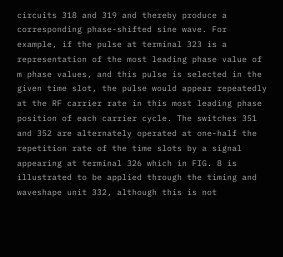circuits 318 and 319 and thereby produce a corresponding phase-shifted sine wave. For example, if the pulse at terminal 323 is a representation of the most leading phase value of m phase values, and this pulse is selected in the given time slot, the pulse would appear repeatedly at the RF carrier rate in this most leading phase position of each carrier cycle. The switches 351 and 352 are alternately operated at one-half the repetition rate of the time slots by a signal appearing at terminal 326 which in FIG. 8 is illustrated to be applied through the timing and waveshape unit 332, although this is not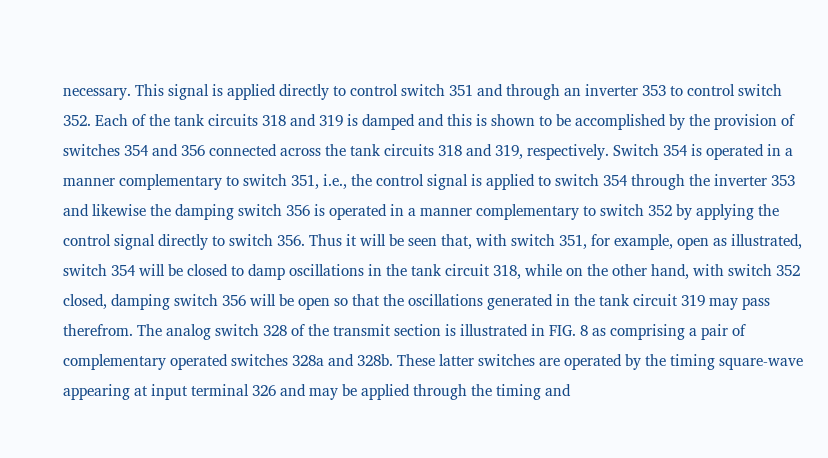necessary. This signal is applied directly to control switch 351 and through an inverter 353 to control switch 352. Each of the tank circuits 318 and 319 is damped and this is shown to be accomplished by the provision of switches 354 and 356 connected across the tank circuits 318 and 319, respectively. Switch 354 is operated in a manner complementary to switch 351, i.e., the control signal is applied to switch 354 through the inverter 353 and likewise the damping switch 356 is operated in a manner complementary to switch 352 by applying the control signal directly to switch 356. Thus it will be seen that, with switch 351, for example, open as illustrated, switch 354 will be closed to damp oscillations in the tank circuit 318, while on the other hand, with switch 352 closed, damping switch 356 will be open so that the oscillations generated in the tank circuit 319 may pass therefrom. The analog switch 328 of the transmit section is illustrated in FIG. 8 as comprising a pair of complementary operated switches 328a and 328b. These latter switches are operated by the timing square-wave appearing at input terminal 326 and may be applied through the timing and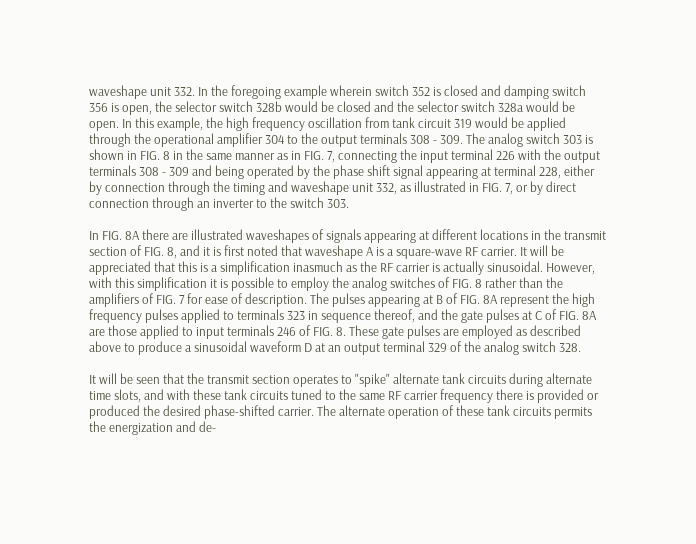waveshape unit 332. In the foregoing example wherein switch 352 is closed and damping switch 356 is open, the selector switch 328b would be closed and the selector switch 328a would be open. In this example, the high frequency oscillation from tank circuit 319 would be applied through the operational amplifier 304 to the output terminals 308 - 309. The analog switch 303 is shown in FIG. 8 in the same manner as in FIG. 7, connecting the input terminal 226 with the output terminals 308 - 309 and being operated by the phase shift signal appearing at terminal 228, either by connection through the timing and waveshape unit 332, as illustrated in FIG. 7, or by direct connection through an inverter to the switch 303.

In FIG. 8A there are illustrated waveshapes of signals appearing at different locations in the transmit section of FIG. 8, and it is first noted that waveshape A is a square-wave RF carrier. It will be appreciated that this is a simplification inasmuch as the RF carrier is actually sinusoidal. However, with this simplification it is possible to employ the analog switches of FIG. 8 rather than the amplifiers of FIG. 7 for ease of description. The pulses appearing at B of FIG. 8A represent the high frequency pulses applied to terminals 323 in sequence thereof, and the gate pulses at C of FIG. 8A are those applied to input terminals 246 of FIG. 8. These gate pulses are employed as described above to produce a sinusoidal waveform D at an output terminal 329 of the analog switch 328.

It will be seen that the transmit section operates to "spike" alternate tank circuits during alternate time slots, and with these tank circuits tuned to the same RF carrier frequency there is provided or produced the desired phase-shifted carrier. The alternate operation of these tank circuits permits the energization and de-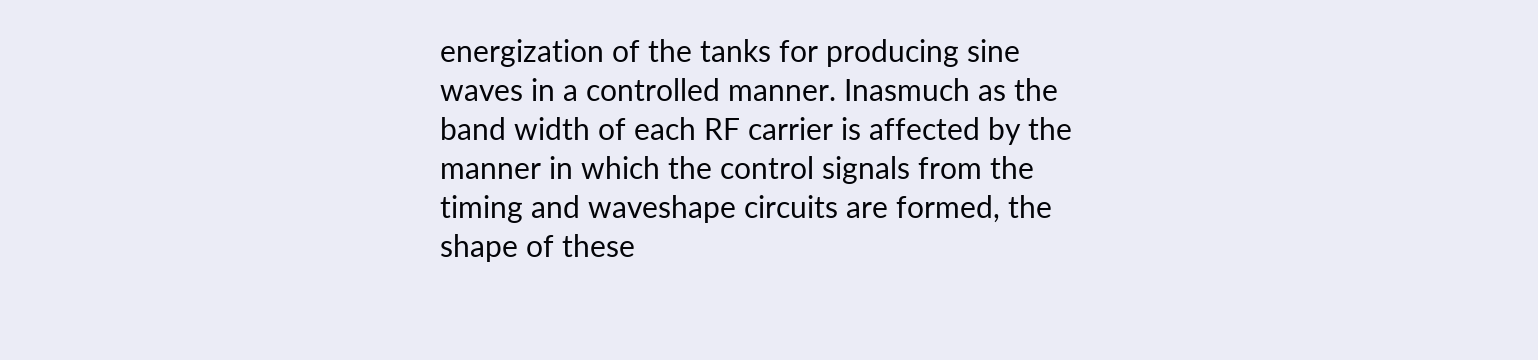energization of the tanks for producing sine waves in a controlled manner. Inasmuch as the band width of each RF carrier is affected by the manner in which the control signals from the timing and waveshape circuits are formed, the shape of these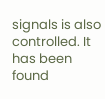signals is also controlled. It has been found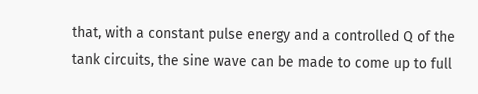that, with a constant pulse energy and a controlled Q of the tank circuits, the sine wave can be made to come up to full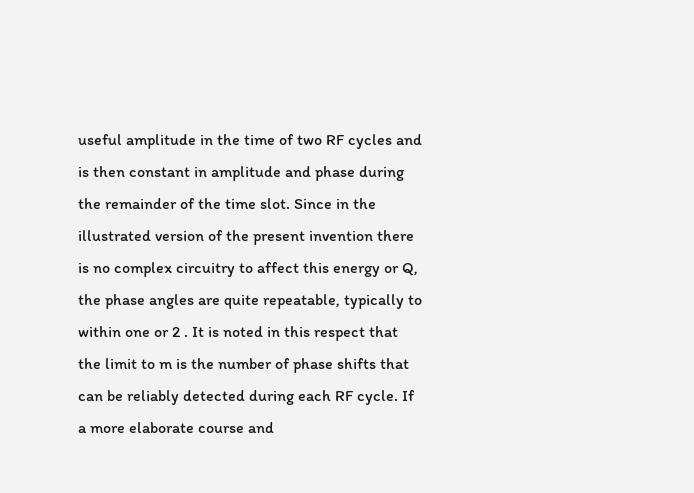useful amplitude in the time of two RF cycles and is then constant in amplitude and phase during the remainder of the time slot. Since in the illustrated version of the present invention there is no complex circuitry to affect this energy or Q, the phase angles are quite repeatable, typically to within one or 2 . It is noted in this respect that the limit to m is the number of phase shifts that can be reliably detected during each RF cycle. If a more elaborate course and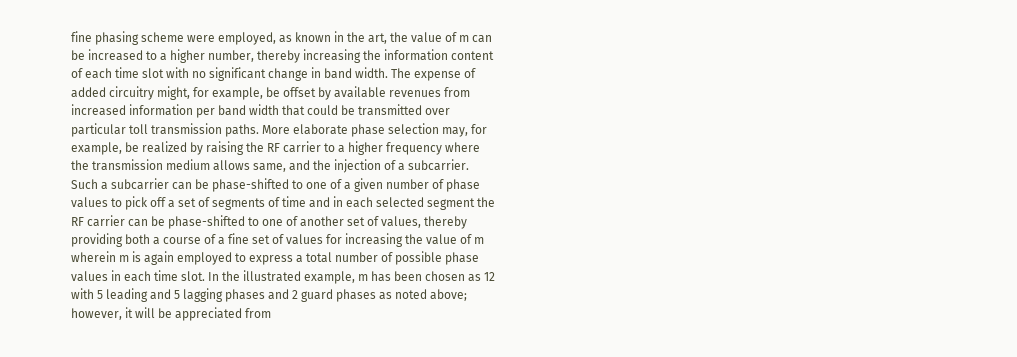fine phasing scheme were employed, as known in the art, the value of m can be increased to a higher number, thereby increasing the information content of each time slot with no significant change in band width. The expense of added circuitry might, for example, be offset by available revenues from increased information per band width that could be transmitted over particular toll transmission paths. More elaborate phase selection may, for example, be realized by raising the RF carrier to a higher frequency where the transmission medium allows same, and the injection of a subcarrier. Such a subcarrier can be phase-shifted to one of a given number of phase values to pick off a set of segments of time and in each selected segment the RF carrier can be phase-shifted to one of another set of values, thereby providing both a course of a fine set of values for increasing the value of m wherein m is again employed to express a total number of possible phase values in each time slot. In the illustrated example, m has been chosen as 12 with 5 leading and 5 lagging phases and 2 guard phases as noted above; however, it will be appreciated from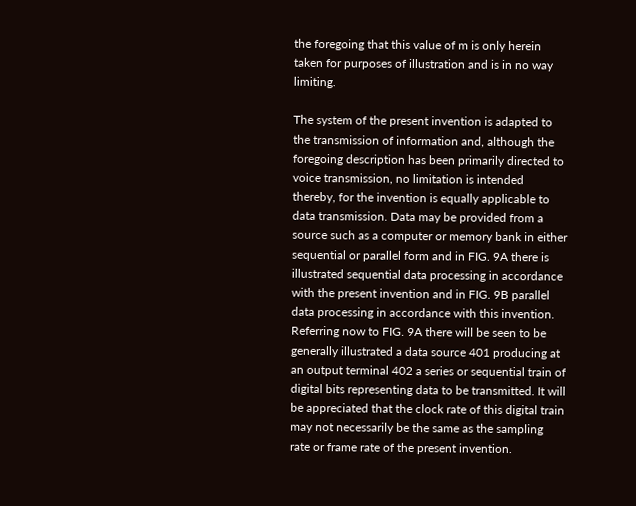the foregoing that this value of m is only herein taken for purposes of illustration and is in no way limiting.

The system of the present invention is adapted to the transmission of information and, although the foregoing description has been primarily directed to voice transmission, no limitation is intended thereby, for the invention is equally applicable to data transmission. Data may be provided from a source such as a computer or memory bank in either sequential or parallel form and in FIG. 9A there is illustrated sequential data processing in accordance with the present invention and in FIG. 9B parallel data processing in accordance with this invention. Referring now to FIG. 9A there will be seen to be generally illustrated a data source 401 producing at an output terminal 402 a series or sequential train of digital bits representing data to be transmitted. It will be appreciated that the clock rate of this digital train may not necessarily be the same as the sampling rate or frame rate of the present invention.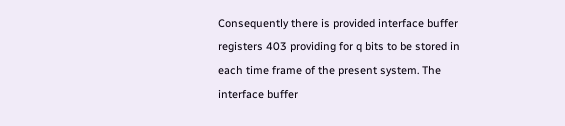Consequently there is provided interface buffer registers 403 providing for q bits to be stored in each time frame of the present system. The interface buffer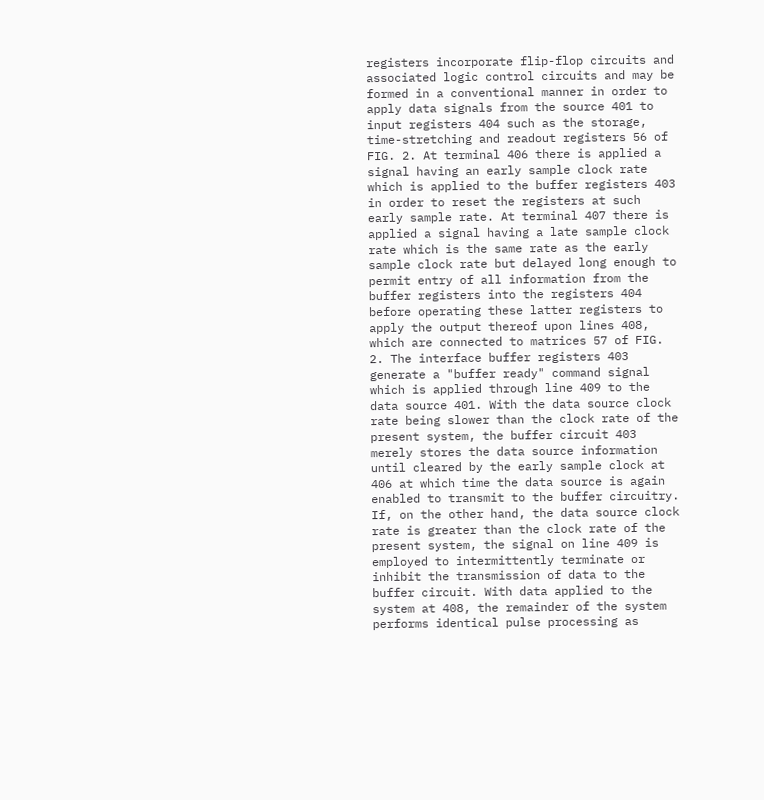registers incorporate flip-flop circuits and associated logic control circuits and may be formed in a conventional manner in order to apply data signals from the source 401 to input registers 404 such as the storage, time-stretching and readout registers 56 of FIG. 2. At terminal 406 there is applied a signal having an early sample clock rate which is applied to the buffer registers 403 in order to reset the registers at such early sample rate. At terminal 407 there is applied a signal having a late sample clock rate which is the same rate as the early sample clock rate but delayed long enough to permit entry of all information from the buffer registers into the registers 404 before operating these latter registers to apply the output thereof upon lines 408, which are connected to matrices 57 of FIG. 2. The interface buffer registers 403 generate a "buffer ready" command signal which is applied through line 409 to the data source 401. With the data source clock rate being slower than the clock rate of the present system, the buffer circuit 403 merely stores the data source information until cleared by the early sample clock at 406 at which time the data source is again enabled to transmit to the buffer circuitry. If, on the other hand, the data source clock rate is greater than the clock rate of the present system, the signal on line 409 is employed to intermittently terminate or inhibit the transmission of data to the buffer circuit. With data applied to the system at 408, the remainder of the system performs identical pulse processing as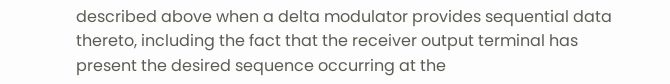described above when a delta modulator provides sequential data thereto, including the fact that the receiver output terminal has present the desired sequence occurring at the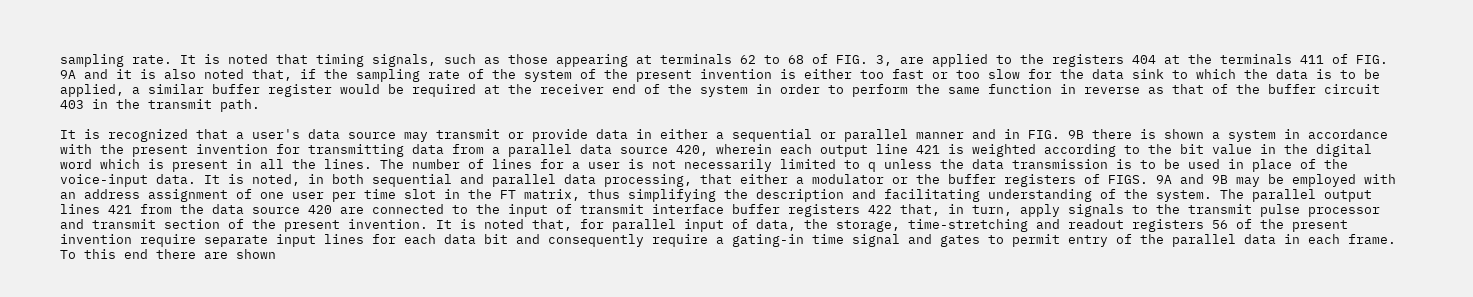sampling rate. It is noted that timing signals, such as those appearing at terminals 62 to 68 of FIG. 3, are applied to the registers 404 at the terminals 411 of FIG. 9A and it is also noted that, if the sampling rate of the system of the present invention is either too fast or too slow for the data sink to which the data is to be applied, a similar buffer register would be required at the receiver end of the system in order to perform the same function in reverse as that of the buffer circuit 403 in the transmit path.

It is recognized that a user's data source may transmit or provide data in either a sequential or parallel manner and in FIG. 9B there is shown a system in accordance with the present invention for transmitting data from a parallel data source 420, wherein each output line 421 is weighted according to the bit value in the digital word which is present in all the lines. The number of lines for a user is not necessarily limited to q unless the data transmission is to be used in place of the voice-input data. It is noted, in both sequential and parallel data processing, that either a modulator or the buffer registers of FIGS. 9A and 9B may be employed with an address assignment of one user per time slot in the FT matrix, thus simplifying the description and facilitating understanding of the system. The parallel output lines 421 from the data source 420 are connected to the input of transmit interface buffer registers 422 that, in turn, apply signals to the transmit pulse processor and transmit section of the present invention. It is noted that, for parallel input of data, the storage, time-stretching and readout registers 56 of the present invention require separate input lines for each data bit and consequently require a gating-in time signal and gates to permit entry of the parallel data in each frame. To this end there are shown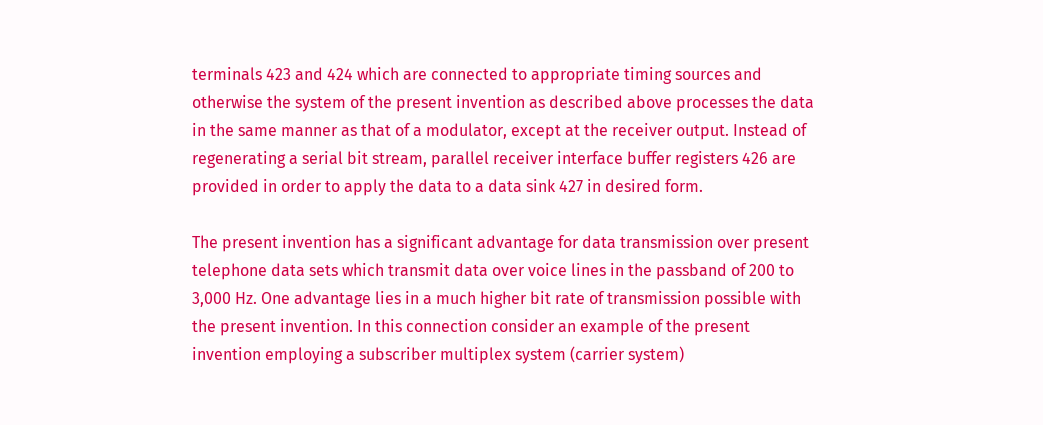terminals 423 and 424 which are connected to appropriate timing sources and otherwise the system of the present invention as described above processes the data in the same manner as that of a modulator, except at the receiver output. Instead of regenerating a serial bit stream, parallel receiver interface buffer registers 426 are provided in order to apply the data to a data sink 427 in desired form.

The present invention has a significant advantage for data transmission over present telephone data sets which transmit data over voice lines in the passband of 200 to 3,000 Hz. One advantage lies in a much higher bit rate of transmission possible with the present invention. In this connection consider an example of the present invention employing a subscriber multiplex system (carrier system)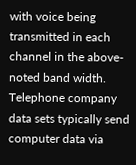with voice being transmitted in each channel in the above-noted band width. Telephone company data sets typically send computer data via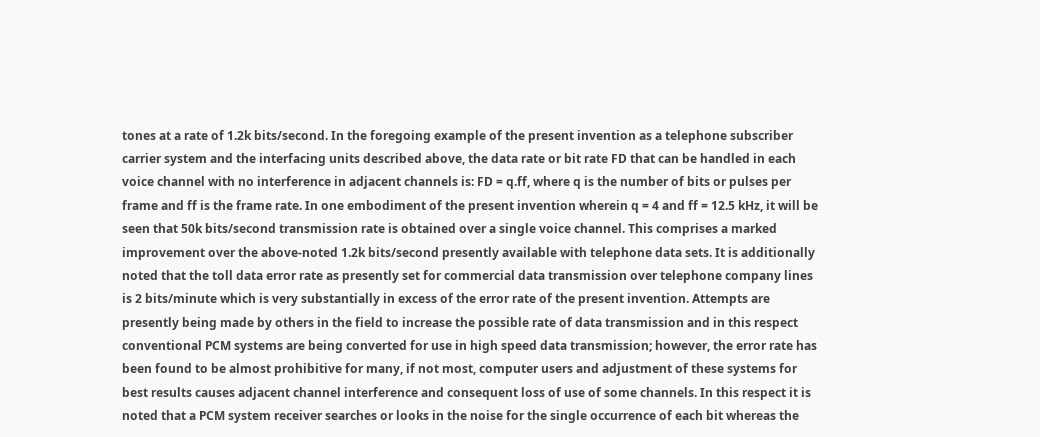tones at a rate of 1.2k bits/second. In the foregoing example of the present invention as a telephone subscriber carrier system and the interfacing units described above, the data rate or bit rate FD that can be handled in each voice channel with no interference in adjacent channels is: FD = q.ff, where q is the number of bits or pulses per frame and ff is the frame rate. In one embodiment of the present invention wherein q = 4 and ff = 12.5 kHz, it will be seen that 50k bits/second transmission rate is obtained over a single voice channel. This comprises a marked improvement over the above-noted 1.2k bits/second presently available with telephone data sets. It is additionally noted that the toll data error rate as presently set for commercial data transmission over telephone company lines is 2 bits/minute which is very substantially in excess of the error rate of the present invention. Attempts are presently being made by others in the field to increase the possible rate of data transmission and in this respect conventional PCM systems are being converted for use in high speed data transmission; however, the error rate has been found to be almost prohibitive for many, if not most, computer users and adjustment of these systems for best results causes adjacent channel interference and consequent loss of use of some channels. In this respect it is noted that a PCM system receiver searches or looks in the noise for the single occurrence of each bit whereas the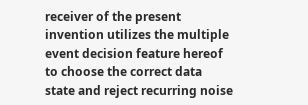receiver of the present invention utilizes the multiple event decision feature hereof to choose the correct data state and reject recurring noise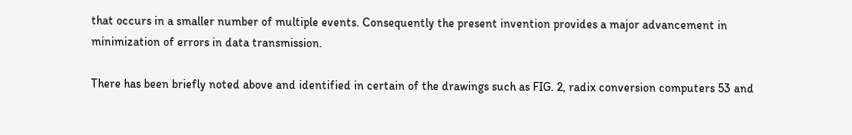that occurs in a smaller number of multiple events. Consequently the present invention provides a major advancement in minimization of errors in data transmission.

There has been briefly noted above and identified in certain of the drawings such as FIG. 2, radix conversion computers 53 and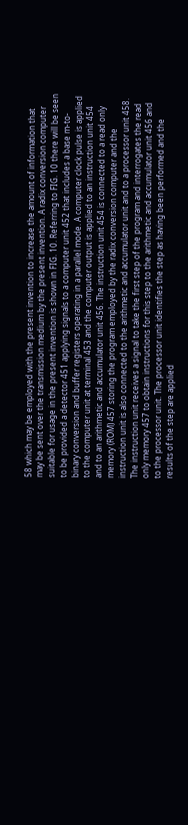58 which may be employed with the present invention to increase the amount of information that may be sent over the transmission medium by the present invention. A radix conversion computer suitable for usage in the present invention is shown in FIG. 10. Referring to FIG. 10 there will be seen to be provided a detector 451 applying signals to a computer unit 452 that includes a base m-to-binary conversion and buffer registers operating in a parallel mode. A computer clock pulse is applied to the computer unit at terminal 453 and the computer output is applied to an instruction unit 454 and to an arithmetic and accumulator unit 456. The instruction unit 454 is connected to a read only memory (ROM) 457 storing the program employed by the radix conversion computer and the instruction unit is also connected to the arithmetic and accumulator unit and to a processor unit 458. The instruction unit receives a signal to take the first step of the program and interrogates the read only memory 457 to obtain instructions for this step to the arithmetic and accumulator unit 456 and to the processor unit. The processor unit identifies the step as having been performed and the results of the step are applied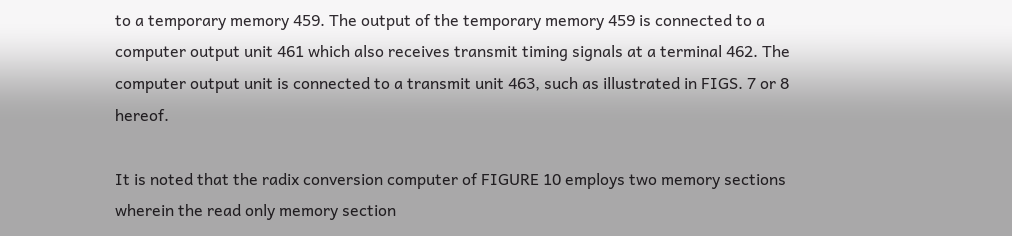to a temporary memory 459. The output of the temporary memory 459 is connected to a computer output unit 461 which also receives transmit timing signals at a terminal 462. The computer output unit is connected to a transmit unit 463, such as illustrated in FIGS. 7 or 8 hereof.

It is noted that the radix conversion computer of FIGURE 10 employs two memory sections wherein the read only memory section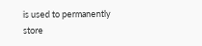is used to permanently store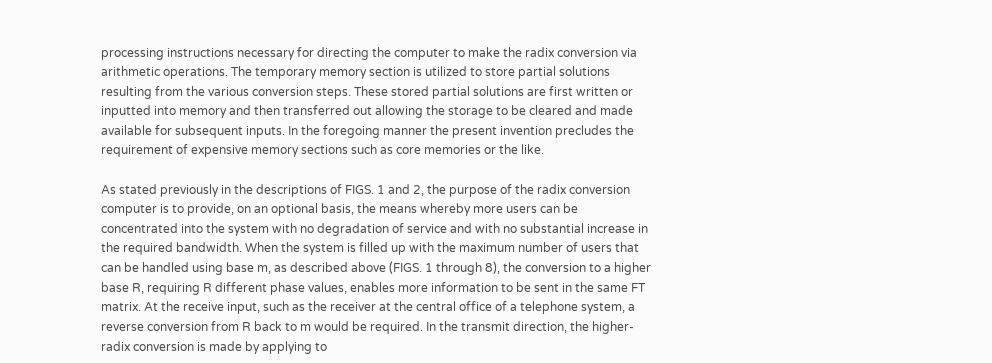processing instructions necessary for directing the computer to make the radix conversion via arithmetic operations. The temporary memory section is utilized to store partial solutions resulting from the various conversion steps. These stored partial solutions are first written or inputted into memory and then transferred out allowing the storage to be cleared and made available for subsequent inputs. In the foregoing manner the present invention precludes the requirement of expensive memory sections such as core memories or the like.

As stated previously in the descriptions of FIGS. 1 and 2, the purpose of the radix conversion computer is to provide, on an optional basis, the means whereby more users can be concentrated into the system with no degradation of service and with no substantial increase in the required bandwidth. When the system is filled up with the maximum number of users that can be handled using base m, as described above (FIGS. 1 through 8), the conversion to a higher base R, requiring R different phase values, enables more information to be sent in the same FT matrix. At the receive input, such as the receiver at the central office of a telephone system, a reverse conversion from R back to m would be required. In the transmit direction, the higher-radix conversion is made by applying to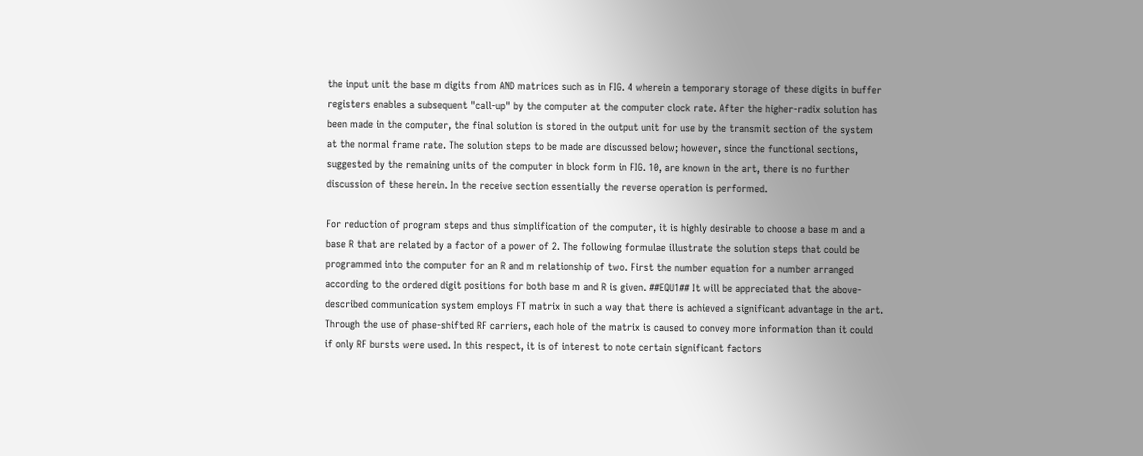the input unit the base m digits from AND matrices such as in FIG. 4 wherein a temporary storage of these digits in buffer registers enables a subsequent "call-up" by the computer at the computer clock rate. After the higher-radix solution has been made in the computer, the final solution is stored in the output unit for use by the transmit section of the system at the normal frame rate. The solution steps to be made are discussed below; however, since the functional sections, suggested by the remaining units of the computer in block form in FIG. 10, are known in the art, there is no further discussion of these herein. In the receive section essentially the reverse operation is performed.

For reduction of program steps and thus simplification of the computer, it is highly desirable to choose a base m and a base R that are related by a factor of a power of 2. The following formulae illustrate the solution steps that could be programmed into the computer for an R and m relationship of two. First the number equation for a number arranged according to the ordered digit positions for both base m and R is given. ##EQU1## It will be appreciated that the above-described communication system employs FT matrix in such a way that there is achieved a significant advantage in the art. Through the use of phase-shifted RF carriers, each hole of the matrix is caused to convey more information than it could if only RF bursts were used. In this respect, it is of interest to note certain significant factors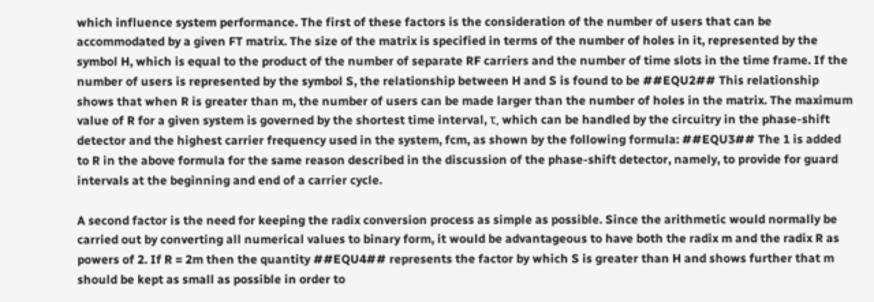which influence system performance. The first of these factors is the consideration of the number of users that can be accommodated by a given FT matrix. The size of the matrix is specified in terms of the number of holes in it, represented by the symbol H, which is equal to the product of the number of separate RF carriers and the number of time slots in the time frame. If the number of users is represented by the symbol S, the relationship between H and S is found to be ##EQU2## This relationship shows that when R is greater than m, the number of users can be made larger than the number of holes in the matrix. The maximum value of R for a given system is governed by the shortest time interval, τ, which can be handled by the circuitry in the phase-shift detector and the highest carrier frequency used in the system, fcm, as shown by the following formula: ##EQU3## The 1 is added to R in the above formula for the same reason described in the discussion of the phase-shift detector, namely, to provide for guard intervals at the beginning and end of a carrier cycle.

A second factor is the need for keeping the radix conversion process as simple as possible. Since the arithmetic would normally be carried out by converting all numerical values to binary form, it would be advantageous to have both the radix m and the radix R as powers of 2. If R = 2m then the quantity ##EQU4## represents the factor by which S is greater than H and shows further that m should be kept as small as possible in order to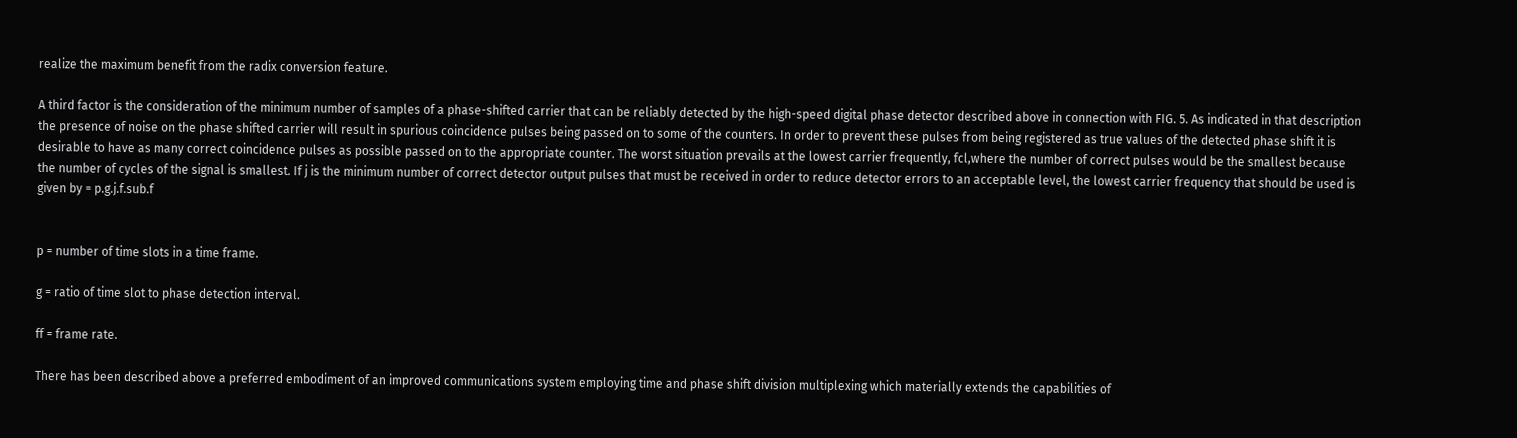realize the maximum benefit from the radix conversion feature.

A third factor is the consideration of the minimum number of samples of a phase-shifted carrier that can be reliably detected by the high-speed digital phase detector described above in connection with FIG. 5. As indicated in that description the presence of noise on the phase shifted carrier will result in spurious coincidence pulses being passed on to some of the counters. In order to prevent these pulses from being registered as true values of the detected phase shift it is desirable to have as many correct coincidence pulses as possible passed on to the appropriate counter. The worst situation prevails at the lowest carrier frequently, fcl,where the number of correct pulses would be the smallest because the number of cycles of the signal is smallest. If j is the minimum number of correct detector output pulses that must be received in order to reduce detector errors to an acceptable level, the lowest carrier frequency that should be used is given by = p.g.j.f.sub.f


p = number of time slots in a time frame.

g = ratio of time slot to phase detection interval.

ff = frame rate.

There has been described above a preferred embodiment of an improved communications system employing time and phase shift division multiplexing which materially extends the capabilities of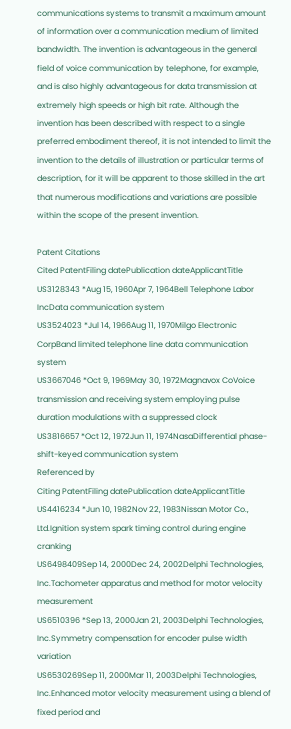communications systems to transmit a maximum amount of information over a communication medium of limited bandwidth. The invention is advantageous in the general field of voice communication by telephone, for example, and is also highly advantageous for data transmission at extremely high speeds or high bit rate. Although the invention has been described with respect to a single preferred embodiment thereof, it is not intended to limit the invention to the details of illustration or particular terms of description, for it will be apparent to those skilled in the art that numerous modifications and variations are possible within the scope of the present invention.

Patent Citations
Cited PatentFiling datePublication dateApplicantTitle
US3128343 *Aug 15, 1960Apr 7, 1964Bell Telephone Labor IncData communication system
US3524023 *Jul 14, 1966Aug 11, 1970Milgo Electronic CorpBand limited telephone line data communication system
US3667046 *Oct 9, 1969May 30, 1972Magnavox CoVoice transmission and receiving system employing pulse duration modulations with a suppressed clock
US3816657 *Oct 12, 1972Jun 11, 1974NasaDifferential phase-shift-keyed communication system
Referenced by
Citing PatentFiling datePublication dateApplicantTitle
US4416234 *Jun 10, 1982Nov 22, 1983Nissan Motor Co., Ltd.Ignition system spark timing control during engine cranking
US6498409Sep 14, 2000Dec 24, 2002Delphi Technologies, Inc.Tachometer apparatus and method for motor velocity measurement
US6510396 *Sep 13, 2000Jan 21, 2003Delphi Technologies, Inc.Symmetry compensation for encoder pulse width variation
US6530269Sep 11, 2000Mar 11, 2003Delphi Technologies, Inc.Enhanced motor velocity measurement using a blend of fixed period and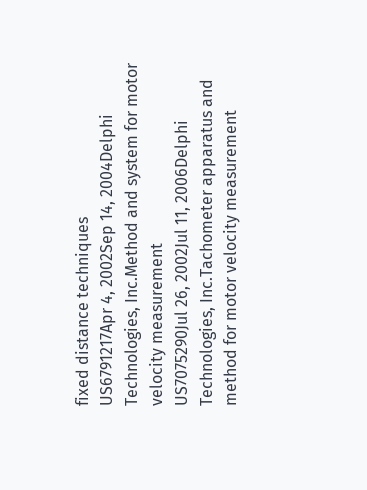fixed distance techniques
US6791217Apr 4, 2002Sep 14, 2004Delphi Technologies, Inc.Method and system for motor velocity measurement
US7075290Jul 26, 2002Jul 11, 2006Delphi Technologies, Inc.Tachometer apparatus and method for motor velocity measurement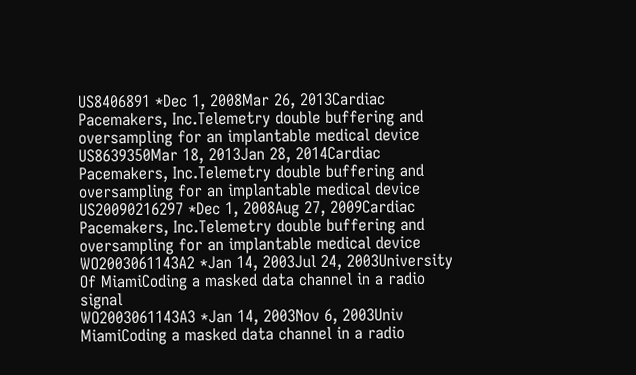US8406891 *Dec 1, 2008Mar 26, 2013Cardiac Pacemakers, Inc.Telemetry double buffering and oversampling for an implantable medical device
US8639350Mar 18, 2013Jan 28, 2014Cardiac Pacemakers, Inc.Telemetry double buffering and oversampling for an implantable medical device
US20090216297 *Dec 1, 2008Aug 27, 2009Cardiac Pacemakers, Inc.Telemetry double buffering and oversampling for an implantable medical device
WO2003061143A2 *Jan 14, 2003Jul 24, 2003University Of MiamiCoding a masked data channel in a radio signal
WO2003061143A3 *Jan 14, 2003Nov 6, 2003Univ MiamiCoding a masked data channel in a radio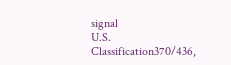signal
U.S. Classification370/436,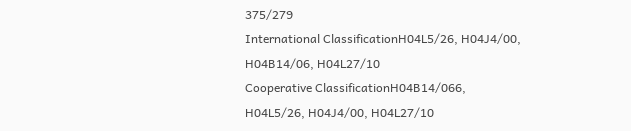375/279
International ClassificationH04L5/26, H04J4/00, H04B14/06, H04L27/10
Cooperative ClassificationH04B14/066, H04L5/26, H04J4/00, H04L27/10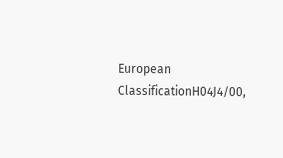European ClassificationH04J4/00,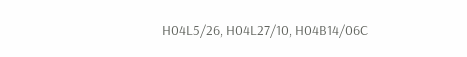H04L5/26, H04L27/10, H04B14/06C